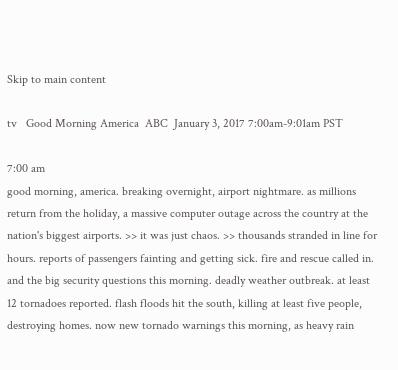Skip to main content

tv   Good Morning America  ABC  January 3, 2017 7:00am-9:01am PST

7:00 am
good morning, america. breaking overnight, airport nightmare. as millions return from the holiday, a massive computer outage across the country at the nation's biggest airports. >> it was just chaos. >> thousands stranded in line for hours. reports of passengers fainting and getting sick. fire and rescue called in. and the big security questions this morning. deadly weather outbreak. at least 12 tornadoes reported. flash floods hit the south, killing at least five people, destroying homes. now new tornado warnings this morning, as heavy rain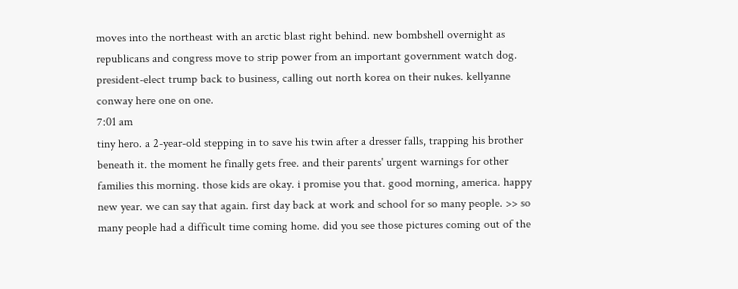moves into the northeast with an arctic blast right behind. new bombshell overnight as republicans and congress move to strip power from an important government watch dog. president-elect trump back to business, calling out north korea on their nukes. kellyanne conway here one on one.
7:01 am
tiny hero. a 2-year-old stepping in to save his twin after a dresser falls, trapping his brother beneath it. the moment he finally gets free. and their parents' urgent warnings for other families this morning. those kids are okay. i promise you that. good morning, america. happy new year. we can say that again. first day back at work and school for so many people. >> so many people had a difficult time coming home. did you see those pictures coming out of the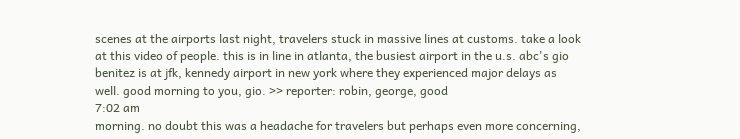scenes at the airports last night, travelers stuck in massive lines at customs. take a look at this video of people. this is in line in atlanta, the busiest airport in the u.s. abc's gio benitez is at jfk, kennedy airport in new york where they experienced major delays as well. good morning to you, gio. >> reporter: robin, george, good
7:02 am
morning. no doubt this was a headache for travelers but perhaps even more concerning,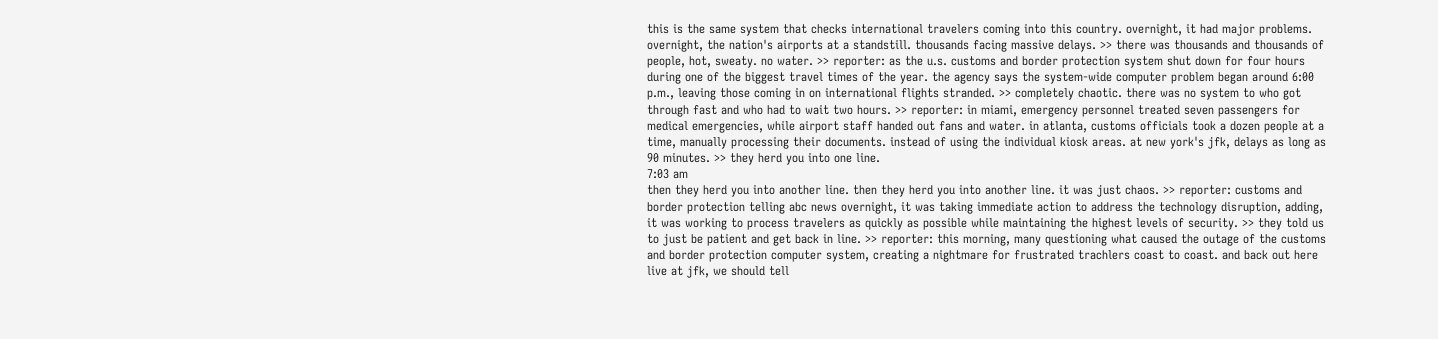this is the same system that checks international travelers coming into this country. overnight, it had major problems. overnight, the nation's airports at a standstill. thousands facing massive delays. >> there was thousands and thousands of people, hot, sweaty. no water. >> reporter: as the u.s. customs and border protection system shut down for four hours during one of the biggest travel times of the year. the agency says the system-wide computer problem began around 6:00 p.m., leaving those coming in on international flights stranded. >> completely chaotic. there was no system to who got through fast and who had to wait two hours. >> reporter: in miami, emergency personnel treated seven passengers for medical emergencies, while airport staff handed out fans and water. in atlanta, customs officials took a dozen people at a time, manually processing their documents. instead of using the individual kiosk areas. at new york's jfk, delays as long as 90 minutes. >> they herd you into one line.
7:03 am
then they herd you into another line. then they herd you into another line. it was just chaos. >> reporter: customs and border protection telling abc news overnight, it was taking immediate action to address the technology disruption, adding, it was working to process travelers as quickly as possible while maintaining the highest levels of security. >> they told us to just be patient and get back in line. >> reporter: this morning, many questioning what caused the outage of the customs and border protection computer system, creating a nightmare for frustrated trachlers coast to coast. and back out here live at jfk, we should tell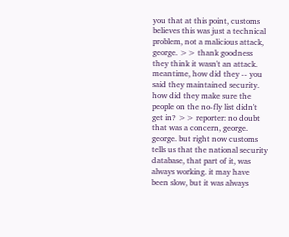you that at this point, customs believes this was just a technical problem, not a malicious attack, george. >> thank goodness they think it wasn't an attack. meantime, how did they -- you said they maintained security. how did they make sure the people on the no-fly list didn't get in? >> reporter: no doubt that was a concern, george. george. but right now customs tells us that the national security database, that part of it, was always working. it may have been slow, but it was always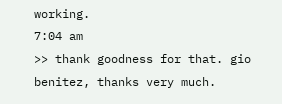working.
7:04 am
>> thank goodness for that. gio benitez, thanks very much.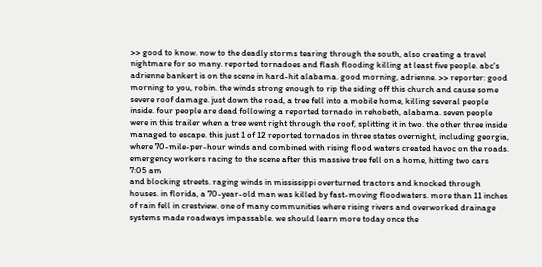>> good to know. now to the deadly storms tearing through the south, also creating a travel nightmare for so many. reported tornadoes and flash flooding killing at least five people. abc's adrienne bankert is on the scene in hard-hit alabama. good morning, adrienne. >> reporter: good morning to you, robin. the winds strong enough to rip the siding off this church and cause some severe roof damage. just down the road, a tree fell into a mobile home, killing several people inside. four people are dead following a reported tornado in rehobeth, alabama. seven people were in this trailer when a tree went right through the roof, splitting it in two. the other three inside managed to escape. this just 1 of 12 reported tornados in three states overnight, including georgia, where 70-mile-per-hour winds and combined with rising flood waters created havoc on the roads. emergency workers racing to the scene after this massive tree fell on a home, hitting two cars
7:05 am
and blocking streets. raging winds in mississippi overturned tractors and knocked through houses. in florida, a 70-year-old man was killed by fast-moving floodwaters. more than 11 inches of rain fell in crestview. one of many communities where rising rivers and overworked drainage systems made roadways impassable. we should learn more today once the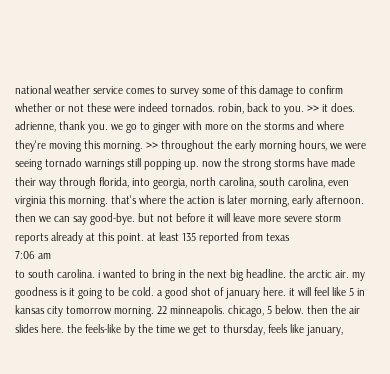national weather service comes to survey some of this damage to confirm whether or not these were indeed tornados. robin, back to you. >> it does. adrienne, thank you. we go to ginger with more on the storms and where they're moving this morning. >> throughout the early morning hours, we were seeing tornado warnings still popping up. now the strong storms have made their way through florida, into georgia, north carolina, south carolina, even virginia this morning. that's where the action is later morning, early afternoon. then we can say good-bye. but not before it will leave more severe storm reports already at this point. at least 135 reported from texas
7:06 am
to south carolina. i wanted to bring in the next big headline. the arctic air. my goodness is it going to be cold. a good shot of january here. it will feel like 5 in kansas city tomorrow morning. 22 minneapolis. chicago, 5 below. then the air slides here. the feels-like by the time we get to thursday, feels like january,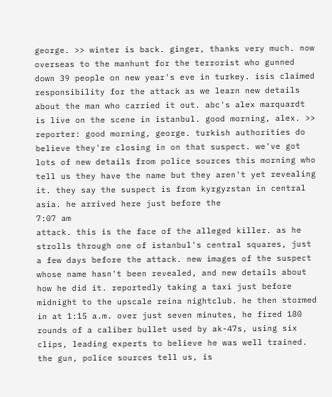george. >> winter is back. ginger, thanks very much. now overseas to the manhunt for the terrorist who gunned down 39 people on new year's eve in turkey. isis claimed responsibility for the attack as we learn new details about the man who carried it out. abc's alex marquardt is live on the scene in istanbul. good morning, alex. >> reporter: good morning, george. turkish authorities do believe they're closing in on that suspect. we've got lots of new details from police sources this morning who tell us they have the name but they aren't yet revealing it. they say the suspect is from kyrgyzstan in central asia. he arrived here just before the
7:07 am
attack. this is the face of the alleged killer. as he strolls through one of istanbul's central squares, just a few days before the attack. new images of the suspect whose name hasn't been revealed, and new details about how he did it. reportedly taking a taxi just before midnight to the upscale reina nightclub. he then stormed in at 1:15 a.m. over just seven minutes, he fired 180 rounds of a caliber bullet used by ak-47s, using six clips, leading experts to believe he was well trained. the gun, police sources tell us, is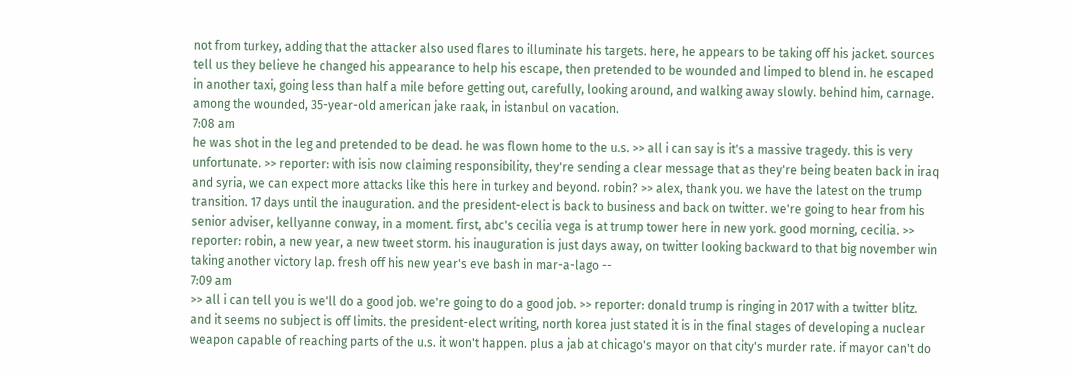not from turkey, adding that the attacker also used flares to illuminate his targets. here, he appears to be taking off his jacket. sources tell us they believe he changed his appearance to help his escape, then pretended to be wounded and limped to blend in. he escaped in another taxi, going less than half a mile before getting out, carefully, looking around, and walking away slowly. behind him, carnage. among the wounded, 35-year-old american jake raak, in istanbul on vacation.
7:08 am
he was shot in the leg and pretended to be dead. he was flown home to the u.s. >> all i can say is it's a massive tragedy. this is very unfortunate. >> reporter: with isis now claiming responsibility, they're sending a clear message that as they're being beaten back in iraq and syria, we can expect more attacks like this here in turkey and beyond. robin? >> alex, thank you. we have the latest on the trump transition. 17 days until the inauguration. and the president-elect is back to business and back on twitter. we're going to hear from his senior adviser, kellyanne conway, in a moment. first, abc's cecilia vega is at trump tower here in new york. good morning, cecilia. >> reporter: robin, a new year, a new tweet storm. his inauguration is just days away, on twitter looking backward to that big november win taking another victory lap. fresh off his new year's eve bash in mar-a-lago --
7:09 am
>> all i can tell you is we'll do a good job. we're going to do a good job. >> reporter: donald trump is ringing in 2017 with a twitter blitz. and it seems no subject is off limits. the president-elect writing, north korea just stated it is in the final stages of developing a nuclear weapon capable of reaching parts of the u.s. it won't happen. plus a jab at chicago's mayor on that city's murder rate. if mayor can't do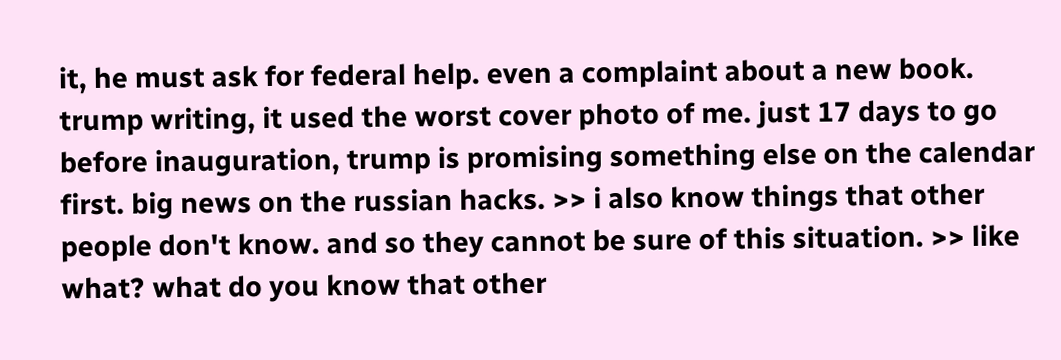it, he must ask for federal help. even a complaint about a new book. trump writing, it used the worst cover photo of me. just 17 days to go before inauguration, trump is promising something else on the calendar first. big news on the russian hacks. >> i also know things that other people don't know. and so they cannot be sure of this situation. >> like what? what do you know that other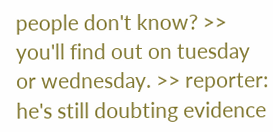people don't know? >> you'll find out on tuesday or wednesday. >> reporter: he's still doubting evidence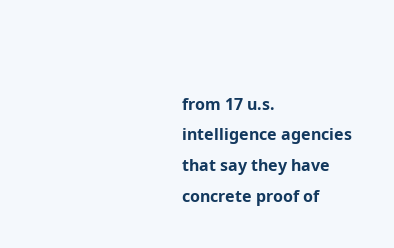from 17 u.s. intelligence agencies that say they have concrete proof of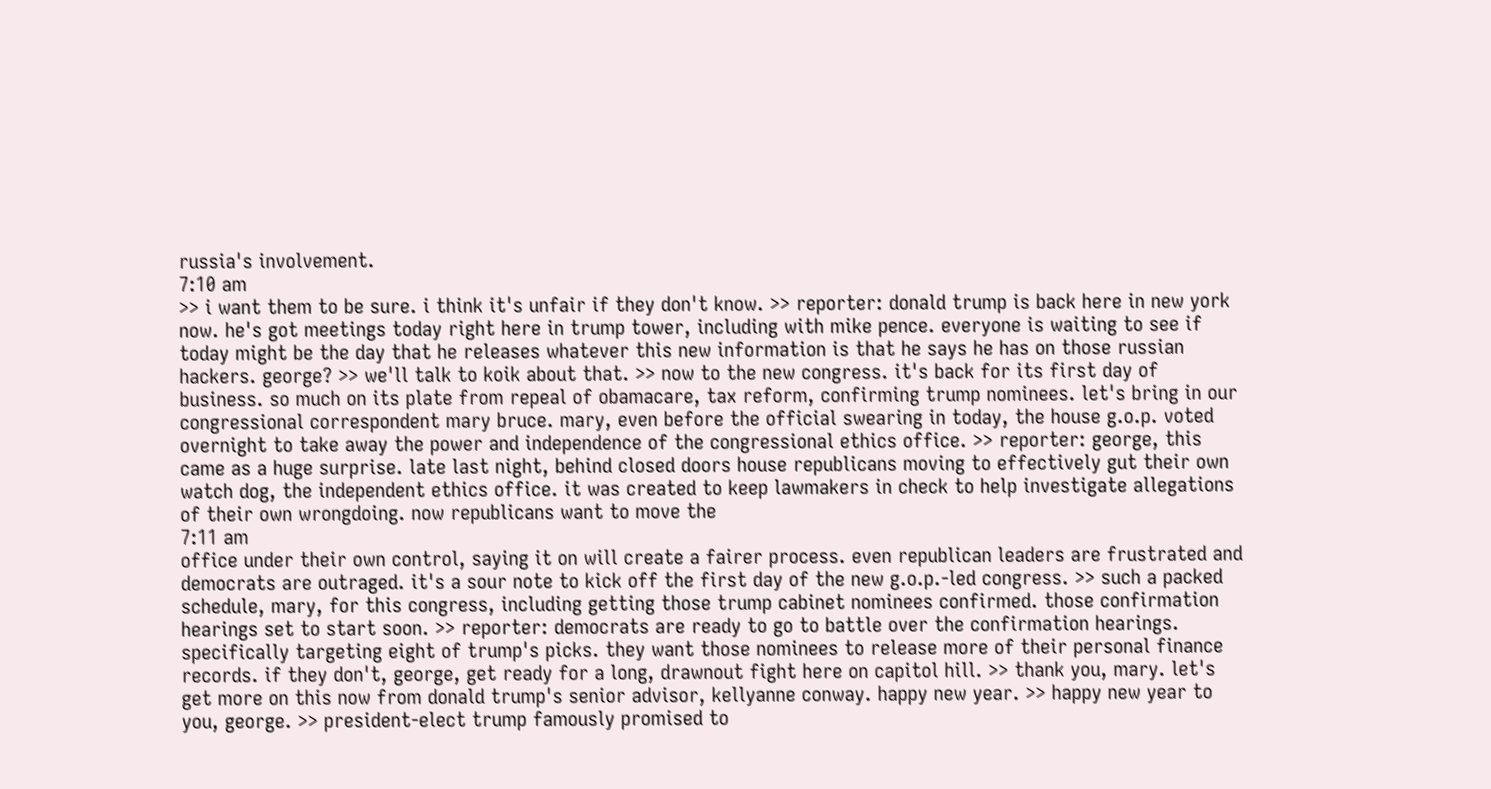russia's involvement.
7:10 am
>> i want them to be sure. i think it's unfair if they don't know. >> reporter: donald trump is back here in new york now. he's got meetings today right here in trump tower, including with mike pence. everyone is waiting to see if today might be the day that he releases whatever this new information is that he says he has on those russian hackers. george? >> we'll talk to koik about that. >> now to the new congress. it's back for its first day of business. so much on its plate from repeal of obamacare, tax reform, confirming trump nominees. let's bring in our congressional correspondent mary bruce. mary, even before the official swearing in today, the house g.o.p. voted overnight to take away the power and independence of the congressional ethics office. >> reporter: george, this came as a huge surprise. late last night, behind closed doors house republicans moving to effectively gut their own watch dog, the independent ethics office. it was created to keep lawmakers in check to help investigate allegations of their own wrongdoing. now republicans want to move the
7:11 am
office under their own control, saying it on will create a fairer process. even republican leaders are frustrated and democrats are outraged. it's a sour note to kick off the first day of the new g.o.p.-led congress. >> such a packed schedule, mary, for this congress, including getting those trump cabinet nominees confirmed. those confirmation hearings set to start soon. >> reporter: democrats are ready to go to battle over the confirmation hearings. specifically targeting eight of trump's picks. they want those nominees to release more of their personal finance records. if they don't, george, get ready for a long, drawnout fight here on capitol hill. >> thank you, mary. let's get more on this now from donald trump's senior advisor, kellyanne conway. happy new year. >> happy new year to you, george. >> president-elect trump famously promised to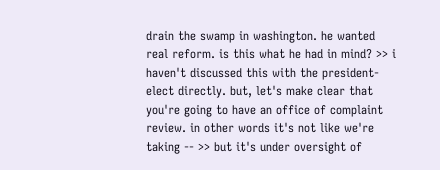drain the swamp in washington. he wanted real reform. is this what he had in mind? >> i haven't discussed this with the president-elect directly. but, let's make clear that you're going to have an office of complaint review. in other words it's not like we're taking -- >> but it's under oversight of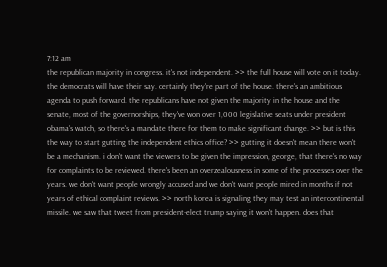7:12 am
the republican majority in congress. it's not independent. >> the full house will vote on it today. the democrats will have their say. certainly they're part of the house. there's an ambitious agenda to push forward. the republicans have not given the majority in the house and the senate, most of the governorships, they've won over 1,000 legislative seats under president obama's watch, so there's a mandate there for them to make significant change. >> but is this the way to start gutting the independent ethics office? >> gutting it doesn't mean there won't be a mechanism. i don't want the viewers to be given the impression, george, that there's no way for complaints to be reviewed. there's been an overzealousness in some of the processes over the years. we don't want people wrongly accused and we don't want people mired in months if not years of ethical complaint reviews. >> north korea is signaling they may test an intercontinental missile. we saw that tweet from president-elect trump saying it won't happen. does that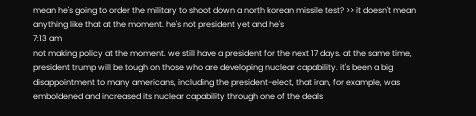mean he's going to order the military to shoot down a north korean missile test? >> it doesn't mean anything like that at the moment. he's not president yet and he's
7:13 am
not making policy at the moment. we still have a president for the next 17 days. at the same time, president trump will be tough on those who are developing nuclear capability. it's been a big disappointment to many americans, including the president-elect, that iran, for example, was emboldened and increased its nuclear capability through one of the deals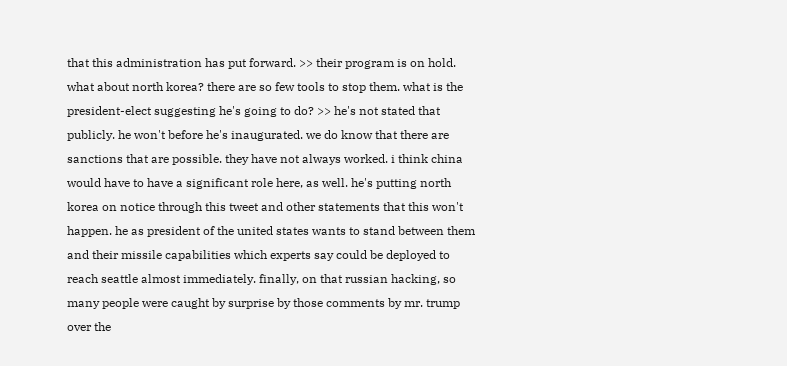that this administration has put forward. >> their program is on hold. what about north korea? there are so few tools to stop them. what is the president-elect suggesting he's going to do? >> he's not stated that publicly. he won't before he's inaugurated. we do know that there are sanctions that are possible. they have not always worked. i think china would have to have a significant role here, as well. he's putting north korea on notice through this tweet and other statements that this won't happen. he as president of the united states wants to stand between them and their missile capabilities which experts say could be deployed to reach seattle almost immediately. finally, on that russian hacking, so many people were caught by surprise by those comments by mr. trump over the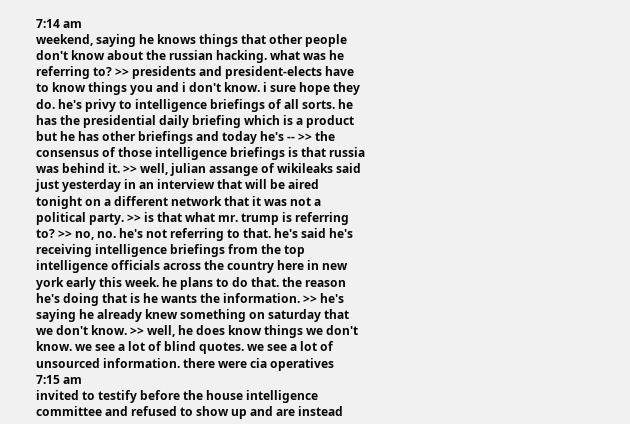7:14 am
weekend, saying he knows things that other people don't know about the russian hacking. what was he referring to? >> presidents and president-elects have to know things you and i don't know. i sure hope they do. he's privy to intelligence briefings of all sorts. he has the presidential daily briefing which is a product but he has other briefings and today he's -- >> the consensus of those intelligence briefings is that russia was behind it. >> well, julian assange of wikileaks said just yesterday in an interview that will be aired tonight on a different network that it was not a political party. >> is that what mr. trump is referring to? >> no, no. he's not referring to that. he's said he's receiving intelligence briefings from the top intelligence officials across the country here in new york early this week. he plans to do that. the reason he's doing that is he wants the information. >> he's saying he already knew something on saturday that we don't know. >> well, he does know things we don't know. we see a lot of blind quotes. we see a lot of unsourced information. there were cia operatives
7:15 am
invited to testify before the house intelligence committee and refused to show up and are instead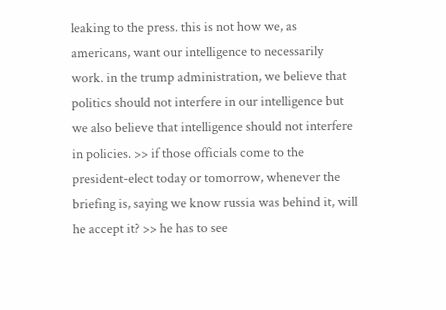leaking to the press. this is not how we, as americans, want our intelligence to necessarily work. in the trump administration, we believe that politics should not interfere in our intelligence but we also believe that intelligence should not interfere in policies. >> if those officials come to the president-elect today or tomorrow, whenever the briefing is, saying we know russia was behind it, will he accept it? >> he has to see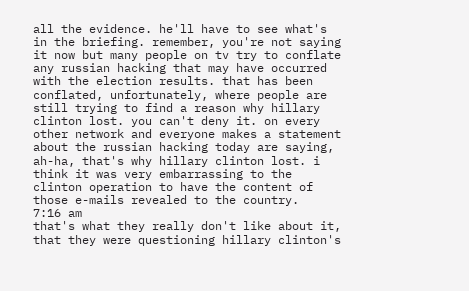all the evidence. he'll have to see what's in the briefing. remember, you're not saying it now but many people on tv try to conflate any russian hacking that may have occurred with the election results. that has been conflated, unfortunately, where people are still trying to find a reason why hillary clinton lost. you can't deny it. on every other network and everyone makes a statement about the russian hacking today are saying, ah-ha, that's why hillary clinton lost. i think it was very embarrassing to the clinton operation to have the content of those e-mails revealed to the country.
7:16 am
that's what they really don't like about it, that they were questioning hillary clinton's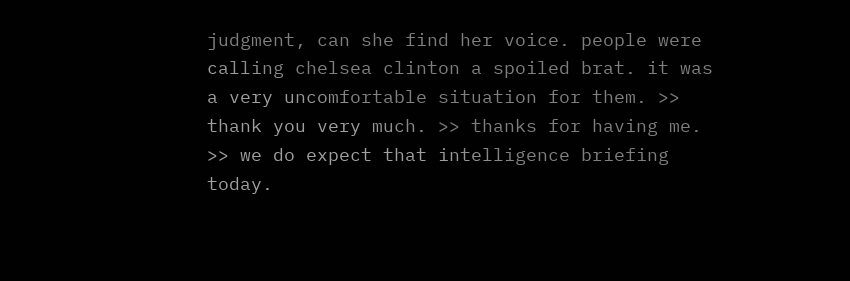judgment, can she find her voice. people were calling chelsea clinton a spoiled brat. it was a very uncomfortable situation for them. >> thank you very much. >> thanks for having me. >> we do expect that intelligence briefing today.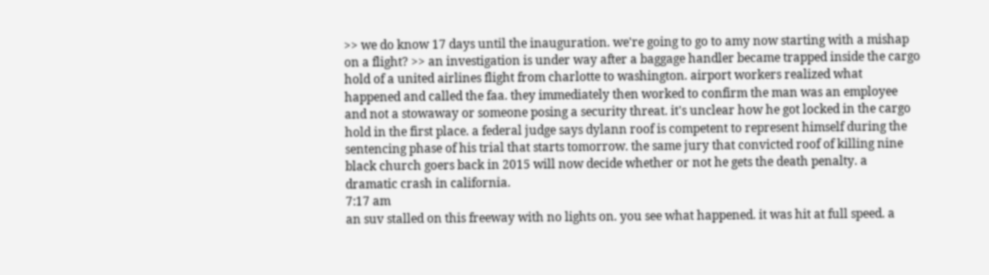>> we do know 17 days until the inauguration. we're going to go to amy now starting with a mishap on a flight? >> an investigation is under way after a baggage handler became trapped inside the cargo hold of a united airlines flight from charlotte to washington. airport workers realized what happened and called the faa. they immediately then worked to confirm the man was an employee and not a stowaway or someone posing a security threat. it's unclear how he got locked in the cargo hold in the first place. a federal judge says dylann roof is competent to represent himself during the sentencing phase of his trial that starts tomorrow. the same jury that convicted roof of killing nine black church goers back in 2015 will now decide whether or not he gets the death penalty. a dramatic crash in california.
7:17 am
an suv stalled on this freeway with no lights on. you see what happened. it was hit at full speed. a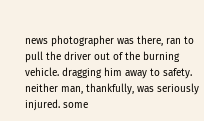news photographer was there, ran to pull the driver out of the burning vehicle. dragging him away to safety. neither man, thankfully, was seriously injured. some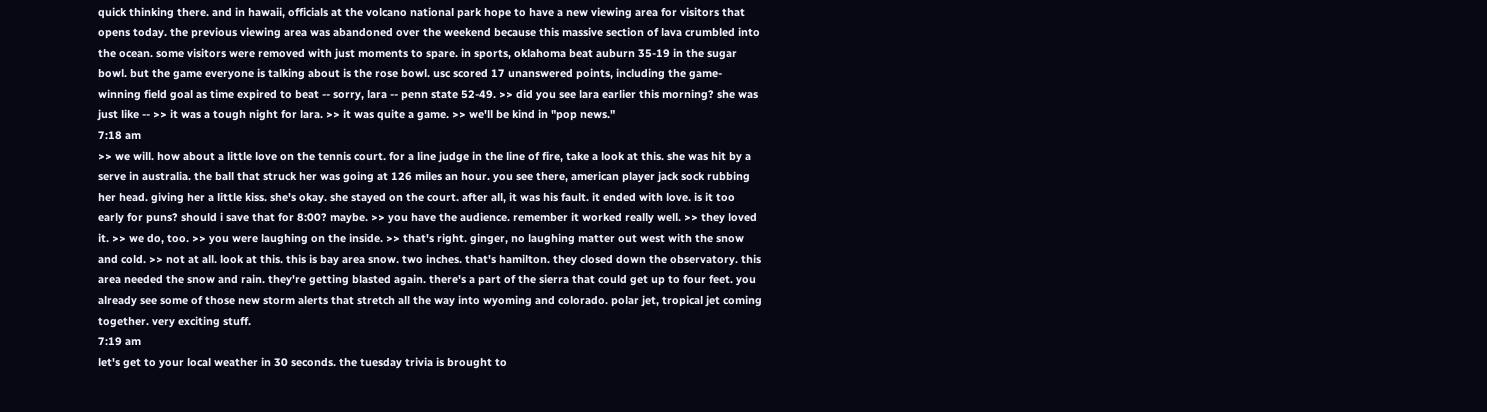quick thinking there. and in hawaii, officials at the volcano national park hope to have a new viewing area for visitors that opens today. the previous viewing area was abandoned over the weekend because this massive section of lava crumbled into the ocean. some visitors were removed with just moments to spare. in sports, oklahoma beat auburn 35-19 in the sugar bowl. but the game everyone is talking about is the rose bowl. usc scored 17 unanswered points, including the game-winning field goal as time expired to beat -- sorry, lara -- penn state 52-49. >> did you see lara earlier this morning? she was just like -- >> it was a tough night for lara. >> it was quite a game. >> we'll be kind in "pop news."
7:18 am
>> we will. how about a little love on the tennis court. for a line judge in the line of fire, take a look at this. she was hit by a serve in australia. the ball that struck her was going at 126 miles an hour. you see there, american player jack sock rubbing her head. giving her a little kiss. she's okay. she stayed on the court. after all, it was his fault. it ended with love. is it too early for puns? should i save that for 8:00? maybe. >> you have the audience. remember it worked really well. >> they loved it. >> we do, too. >> you were laughing on the inside. >> that's right. ginger, no laughing matter out west with the snow and cold. >> not at all. look at this. this is bay area snow. two inches. that's hamilton. they closed down the observatory. this area needed the snow and rain. they're getting blasted again. there's a part of the sierra that could get up to four feet. you already see some of those new storm alerts that stretch all the way into wyoming and colorado. polar jet, tropical jet coming together. very exciting stuff.
7:19 am
let's get to your local weather in 30 seconds. the tuesday trivia is brought to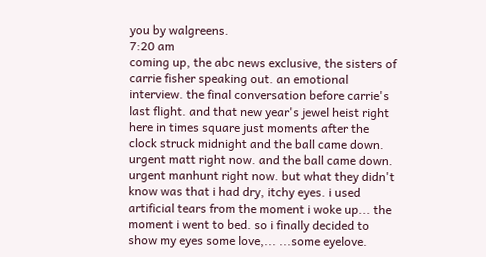you by walgreens.
7:20 am
coming up, the abc news exclusive, the sisters of carrie fisher speaking out. an emotional interview. the final conversation before carrie's last flight. and that new year's jewel heist right here in times square just moments after the clock struck midnight and the ball came down. urgent matt right now. and the ball came down. urgent manhunt right now. but what they didn't know was that i had dry, itchy eyes. i used artificial tears from the moment i woke up... the moment i went to bed. so i finally decided to show my eyes some love,... ...some eyelove.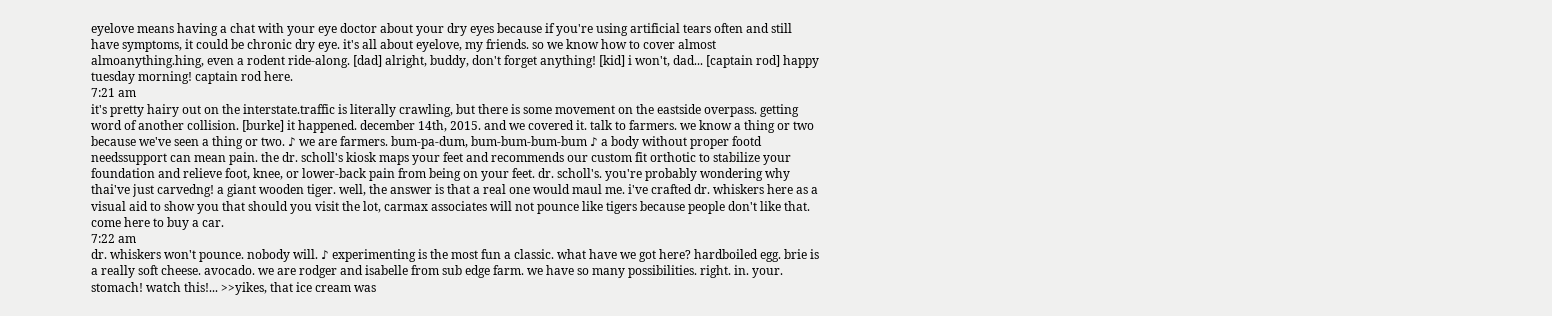eyelove means having a chat with your eye doctor about your dry eyes because if you're using artificial tears often and still have symptoms, it could be chronic dry eye. it's all about eyelove, my friends. so we know how to cover almost almoanything.hing, even a rodent ride-along. [dad] alright, buddy, don't forget anything! [kid] i won't, dad... [captain rod] happy tuesday morning! captain rod here.
7:21 am
it's pretty hairy out on the interstate.traffic is literally crawling, but there is some movement on the eastside overpass. getting word of another collision. [burke] it happened. december 14th, 2015. and we covered it. talk to farmers. we know a thing or two because we've seen a thing or two. ♪ we are farmers. bum-pa-dum, bum-bum-bum-bum ♪ a body without proper footd needssupport can mean pain. the dr. scholl's kiosk maps your feet and recommends our custom fit orthotic to stabilize your foundation and relieve foot, knee, or lower-back pain from being on your feet. dr. scholl's. you're probably wondering why thai've just carvedng! a giant wooden tiger. well, the answer is that a real one would maul me. i've crafted dr. whiskers here as a visual aid to show you that should you visit the lot, carmax associates will not pounce like tigers because people don't like that. come here to buy a car.
7:22 am
dr. whiskers won't pounce. nobody will. ♪ experimenting is the most fun a classic. what have we got here? hardboiled egg. brie is a really soft cheese. avocado. we are rodger and isabelle from sub edge farm. we have so many possibilities. right. in. your. stomach! watch this!... >>yikes, that ice cream was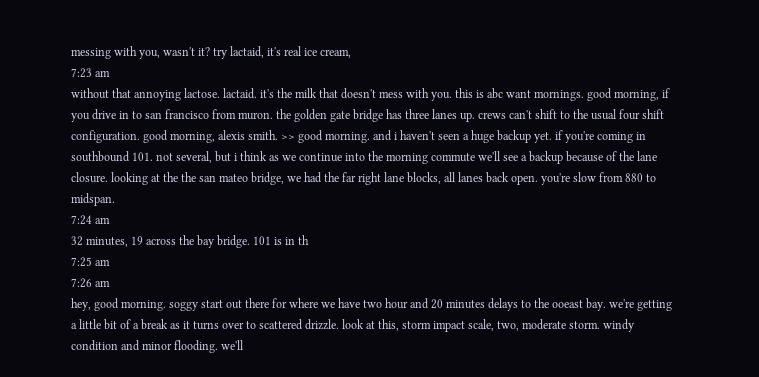messing with you, wasn't it? try lactaid, it's real ice cream,
7:23 am
without that annoying lactose. lactaid. it's the milk that doesn't mess with you. this is abc want mornings. good morning, if you drive in to san francisco from muron. the golden gate bridge has three lanes up. crews can't shift to the usual four shift configuration. good morning, alexis smith. >> good morning. and i haven't seen a huge backup yet. if you're coming in southbound 101. not several, but i think as we continue into the morning commute we'll see a backup because of the lane closure. looking at the the san mateo bridge, we had the far right lane blocks, all lanes back open. you're slow from 880 to midspan.
7:24 am
32 minutes, 19 across the bay bridge. 101 is in th
7:25 am
7:26 am
hey, good morning. soggy start out there for where we have two hour and 20 minutes delays to the ooeast bay. we're getting a little bit of a break as it turns over to scattered drizzle. look at this, storm impact scale, two, moderate storm. windy condition and minor flooding. we'll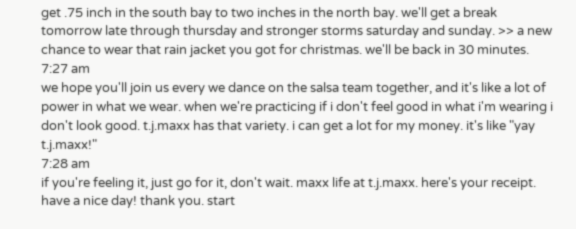get .75 inch in the south bay to two inches in the north bay. we'll get a break tomorrow late through thursday and stronger storms saturday and sunday. >> a new chance to wear that rain jacket you got for christmas. we'll be back in 30 minutes.
7:27 am
we hope you'll join us every we dance on the salsa team together, and it's like a lot of power in what we wear. when we're practicing if i don't feel good in what i'm wearing i don't look good. t.j.maxx has that variety. i can get a lot for my money. it's like "yay t.j.maxx!"
7:28 am
if you're feeling it, just go for it, don't wait. maxx life at t.j.maxx. here's your receipt. have a nice day! thank you. start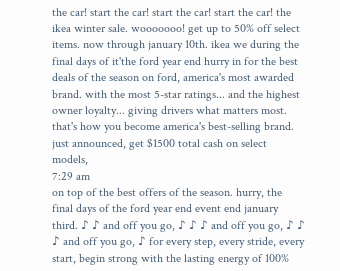the car! start the car! start the car! start the car! the ikea winter sale. wooooooo! get up to 50% off select items. now through january 10th. ikea we during the final days of it'the ford year end hurry in for the best deals of the season on ford, america's most awarded brand. with the most 5-star ratings... and the highest owner loyalty... giving drivers what matters most. that's how you become america's best-selling brand. just announced, get $1500 total cash on select models,
7:29 am
on top of the best offers of the season. hurry, the final days of the ford year end event end january third. ♪ ♪ and off you go, ♪ ♪ ♪ and off you go, ♪ ♪ ♪ and off you go, ♪ for every step, every stride, every start, begin strong with the lasting energy of 100%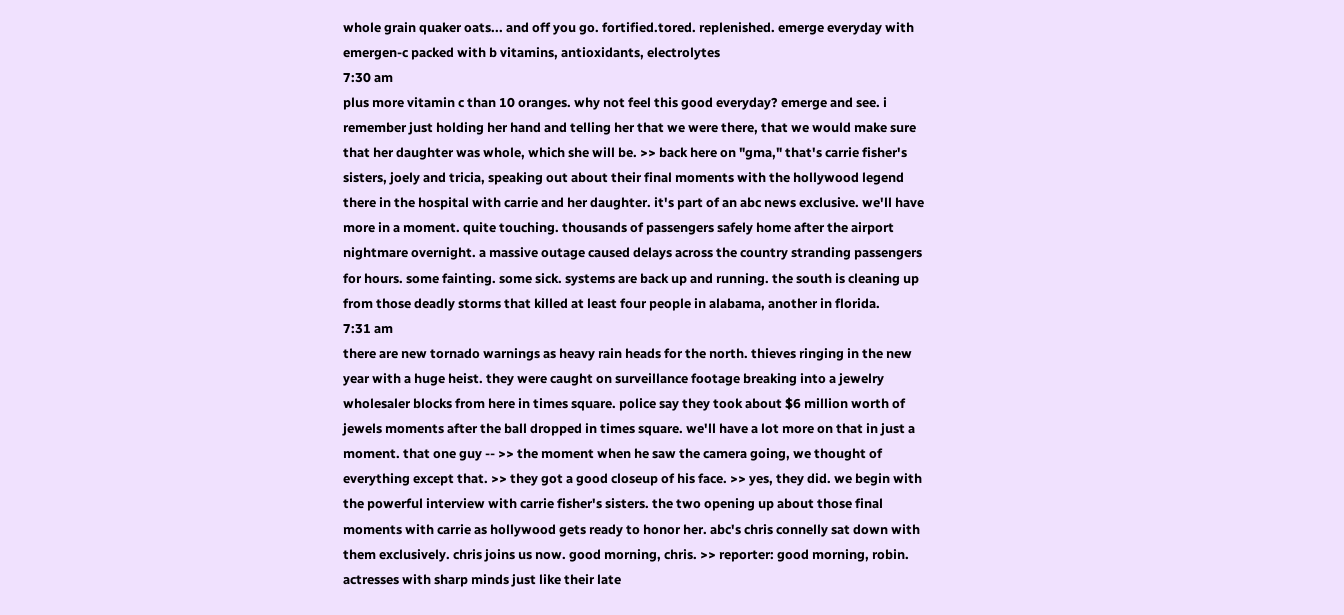whole grain quaker oats... and off you go. fortified.tored. replenished. emerge everyday with emergen-c packed with b vitamins, antioxidants, electrolytes
7:30 am
plus more vitamin c than 10 oranges. why not feel this good everyday? emerge and see. i remember just holding her hand and telling her that we were there, that we would make sure that her daughter was whole, which she will be. >> back here on "gma," that's carrie fisher's sisters, joely and tricia, speaking out about their final moments with the hollywood legend there in the hospital with carrie and her daughter. it's part of an abc news exclusive. we'll have more in a moment. quite touching. thousands of passengers safely home after the airport nightmare overnight. a massive outage caused delays across the country stranding passengers for hours. some fainting. some sick. systems are back up and running. the south is cleaning up from those deadly storms that killed at least four people in alabama, another in florida.
7:31 am
there are new tornado warnings as heavy rain heads for the north. thieves ringing in the new year with a huge heist. they were caught on surveillance footage breaking into a jewelry wholesaler blocks from here in times square. police say they took about $6 million worth of jewels moments after the ball dropped in times square. we'll have a lot more on that in just a moment. that one guy -- >> the moment when he saw the camera going, we thought of everything except that. >> they got a good closeup of his face. >> yes, they did. we begin with the powerful interview with carrie fisher's sisters. the two opening up about those final moments with carrie as hollywood gets ready to honor her. abc's chris connelly sat down with them exclusively. chris joins us now. good morning, chris. >> reporter: good morning, robin. actresses with sharp minds just like their late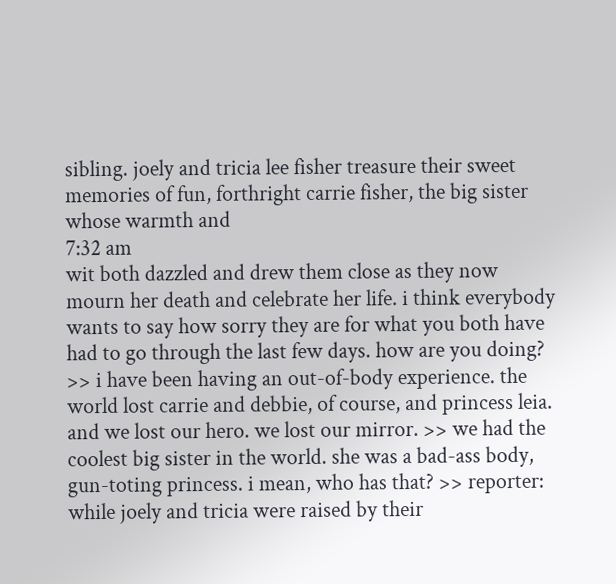sibling. joely and tricia lee fisher treasure their sweet memories of fun, forthright carrie fisher, the big sister whose warmth and
7:32 am
wit both dazzled and drew them close as they now mourn her death and celebrate her life. i think everybody wants to say how sorry they are for what you both have had to go through the last few days. how are you doing? >> i have been having an out-of-body experience. the world lost carrie and debbie, of course, and princess leia. and we lost our hero. we lost our mirror. >> we had the coolest big sister in the world. she was a bad-ass body, gun-toting princess. i mean, who has that? >> reporter: while joely and tricia were raised by their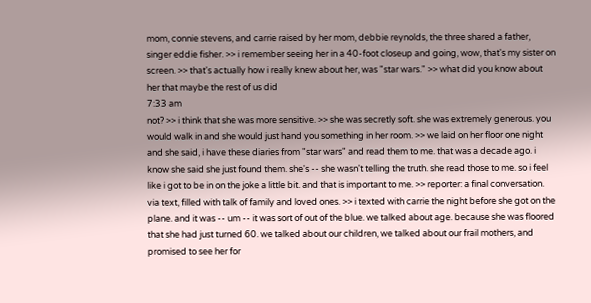mom, connie stevens, and carrie raised by her mom, debbie reynolds, the three shared a father, singer eddie fisher. >> i remember seeing her in a 40-foot closeup and going, wow, that's my sister on screen. >> that's actually how i really knew about her, was "star wars." >> what did you know about her that maybe the rest of us did
7:33 am
not? >> i think that she was more sensitive. >> she was secretly soft. she was extremely generous. you would walk in and she would just hand you something in her room. >> we laid on her floor one night and she said, i have these diaries from "star wars" and read them to me. that was a decade ago. i know she said she just found them. she's -- she wasn't telling the truth. she read those to me. so i feel like i got to be in on the joke a little bit. and that is important to me. >> reporter: a final conversation. via text, filled with talk of family and loved ones. >> i texted with carrie the night before she got on the plane. and it was -- um -- it was sort of out of the blue. we talked about age. because she was floored that she had just turned 60. we talked about our children, we talked about our frail mothers, and promised to see her for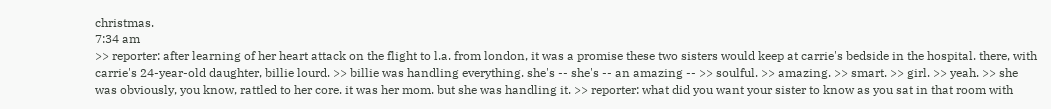christmas.
7:34 am
>> reporter: after learning of her heart attack on the flight to l.a. from london, it was a promise these two sisters would keep at carrie's bedside in the hospital. there, with carrie's 24-year-old daughter, billie lourd. >> billie was handling everything. she's -- she's -- an amazing -- >> soulful. >> amazing. >> smart. >> girl. >> yeah. >> she was obviously, you know, rattled to her core. it was her mom. but she was handling it. >> reporter: what did you want your sister to know as you sat in that room with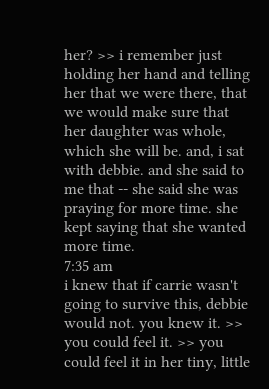her? >> i remember just holding her hand and telling her that we were there, that we would make sure that her daughter was whole, which she will be. and, i sat with debbie. and she said to me that -- she said she was praying for more time. she kept saying that she wanted more time.
7:35 am
i knew that if carrie wasn't going to survive this, debbie would not. you knew it. >> you could feel it. >> you could feel it in her tiny, little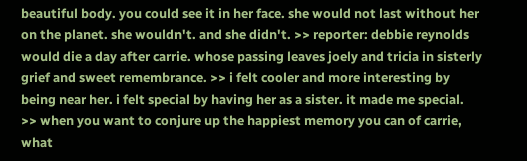beautiful body. you could see it in her face. she would not last without her on the planet. she wouldn't. and she didn't. >> reporter: debbie reynolds would die a day after carrie. whose passing leaves joely and tricia in sisterly grief and sweet remembrance. >> i felt cooler and more interesting by being near her. i felt special by having her as a sister. it made me special. >> when you want to conjure up the happiest memory you can of carrie, what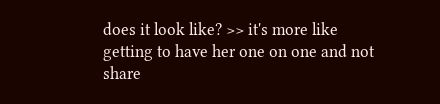does it look like? >> it's more like getting to have her one on one and not share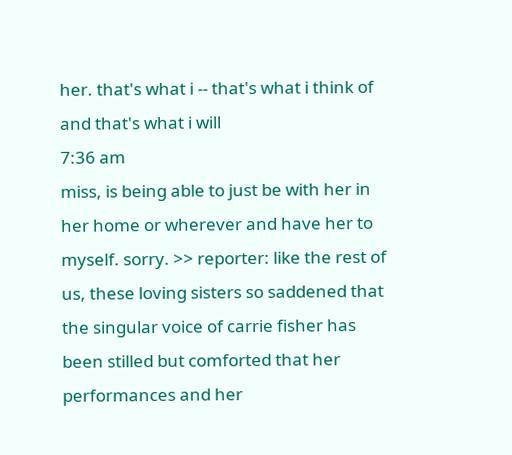her. that's what i -- that's what i think of and that's what i will
7:36 am
miss, is being able to just be with her in her home or wherever and have her to myself. sorry. >> reporter: like the rest of us, these loving sisters so saddened that the singular voice of carrie fisher has been stilled but comforted that her performances and her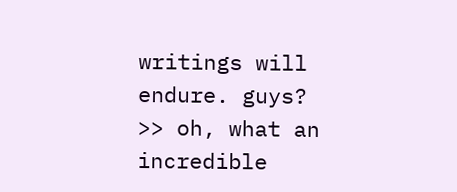writings will endure. guys? >> oh, what an incredible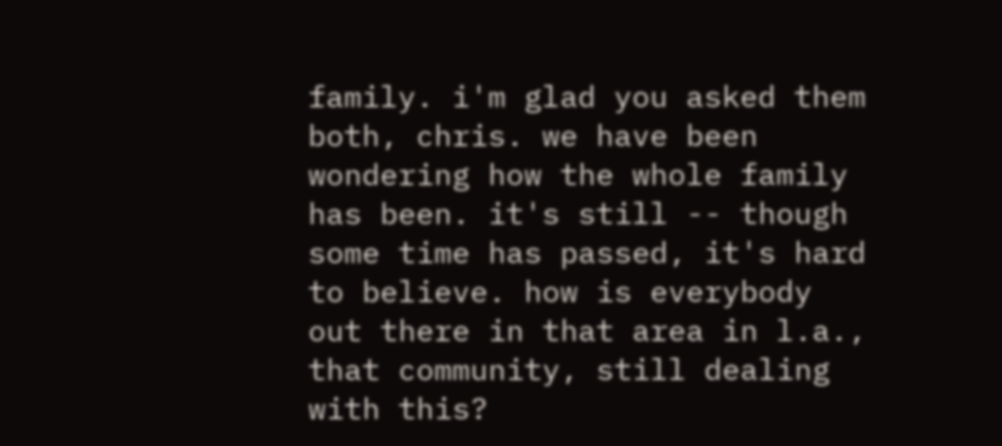family. i'm glad you asked them both, chris. we have been wondering how the whole family has been. it's still -- though some time has passed, it's hard to believe. how is everybody out there in that area in l.a., that community, still dealing with this?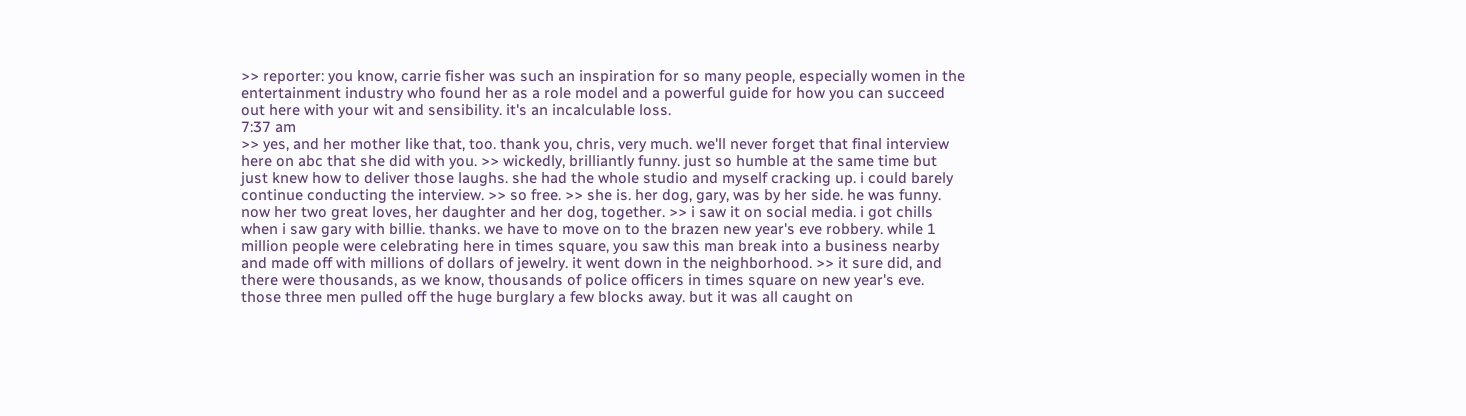>> reporter: you know, carrie fisher was such an inspiration for so many people, especially women in the entertainment industry who found her as a role model and a powerful guide for how you can succeed out here with your wit and sensibility. it's an incalculable loss.
7:37 am
>> yes, and her mother like that, too. thank you, chris, very much. we'll never forget that final interview here on abc that she did with you. >> wickedly, brilliantly funny. just so humble at the same time but just knew how to deliver those laughs. she had the whole studio and myself cracking up. i could barely continue conducting the interview. >> so free. >> she is. her dog, gary, was by her side. he was funny. now her two great loves, her daughter and her dog, together. >> i saw it on social media. i got chills when i saw gary with billie. thanks. we have to move on to the brazen new year's eve robbery. while 1 million people were celebrating here in times square, you saw this man break into a business nearby and made off with millions of dollars of jewelry. it went down in the neighborhood. >> it sure did, and there were thousands, as we know, thousands of police officers in times square on new year's eve. those three men pulled off the huge burglary a few blocks away. but it was all caught on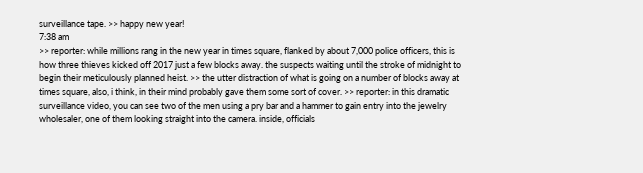surveillance tape. >> happy new year!
7:38 am
>> reporter: while millions rang in the new year in times square, flanked by about 7,000 police officers, this is how three thieves kicked off 2017 just a few blocks away. the suspects waiting until the stroke of midnight to begin their meticulously planned heist. >> the utter distraction of what is going on a number of blocks away at times square, also, i think, in their mind probably gave them some sort of cover. >> reporter: in this dramatic surveillance video, you can see two of the men using a pry bar and a hammer to gain entry into the jewelry wholesaler, one of them looking straight into the camera. inside, officials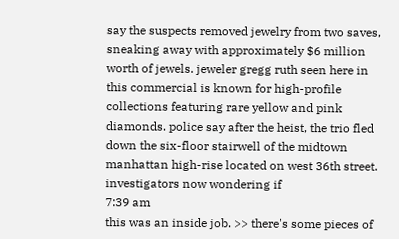say the suspects removed jewelry from two saves, sneaking away with approximately $6 million worth of jewels. jeweler gregg ruth seen here in this commercial is known for high-profile collections featuring rare yellow and pink diamonds. police say after the heist, the trio fled down the six-floor stairwell of the midtown manhattan high-rise located on west 36th street. investigators now wondering if
7:39 am
this was an inside job. >> there's some pieces of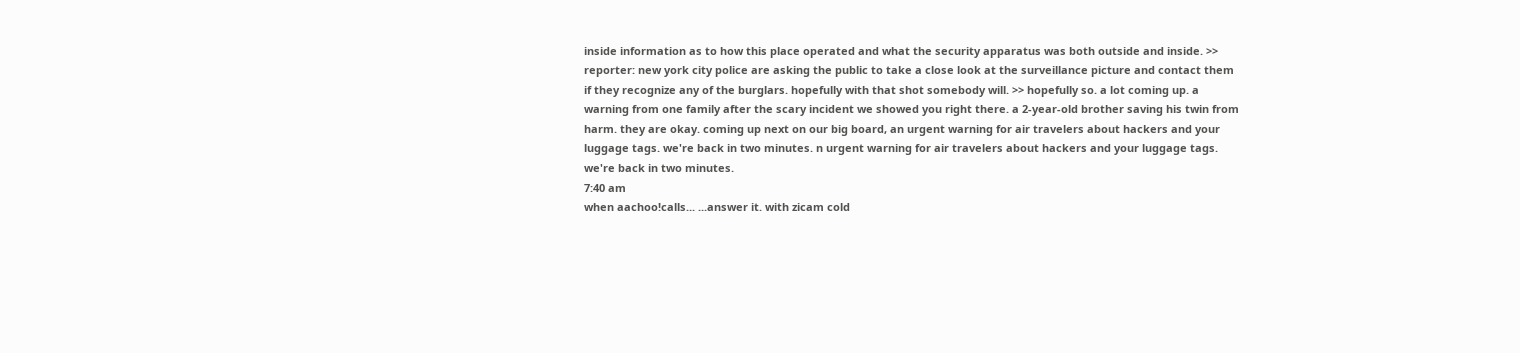inside information as to how this place operated and what the security apparatus was both outside and inside. >> reporter: new york city police are asking the public to take a close look at the surveillance picture and contact them if they recognize any of the burglars. hopefully with that shot somebody will. >> hopefully so. a lot coming up. a warning from one family after the scary incident we showed you right there. a 2-year-old brother saving his twin from harm. they are okay. coming up next on our big board, an urgent warning for air travelers about hackers and your luggage tags. we're back in two minutes. n urgent warning for air travelers about hackers and your luggage tags. we're back in two minutes.
7:40 am
when aachoo!calls... ...answer it. with zicam cold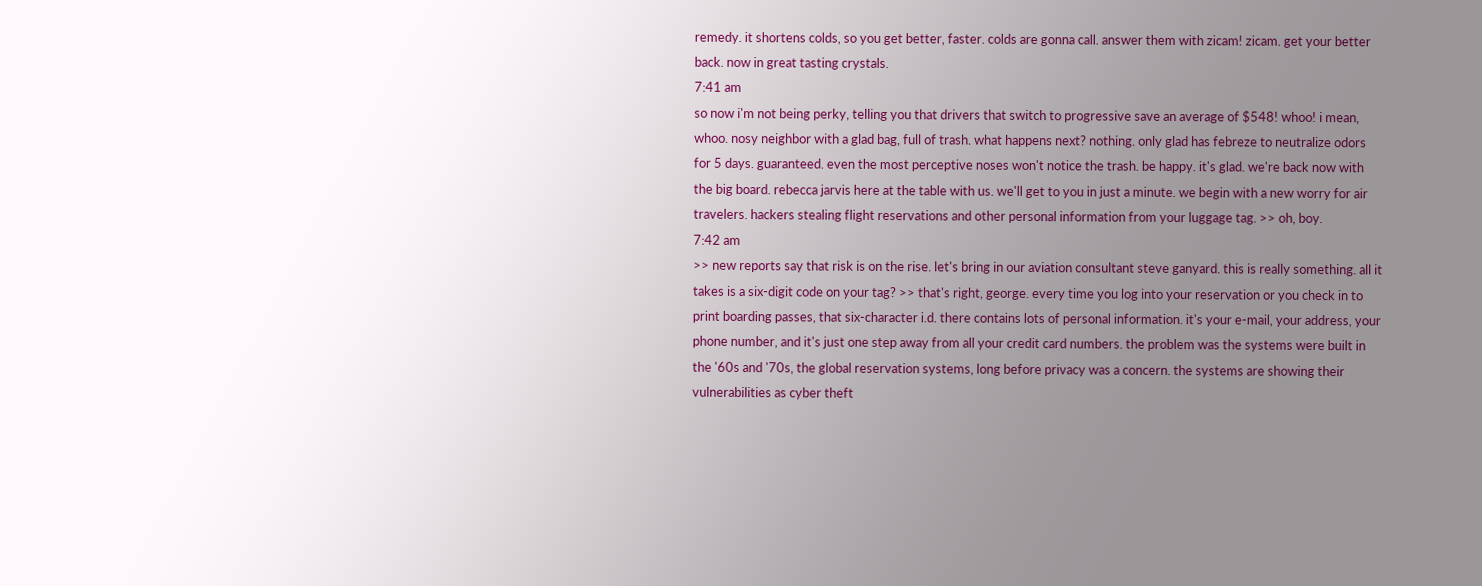remedy. it shortens colds, so you get better, faster. colds are gonna call. answer them with zicam! zicam. get your better back. now in great tasting crystals.
7:41 am
so now i'm not being perky, telling you that drivers that switch to progressive save an average of $548! whoo! i mean, whoo. nosy neighbor with a glad bag, full of trash. what happens next? nothing. only glad has febreze to neutralize odors for 5 days. guaranteed. even the most perceptive noses won't notice the trash. be happy. it's glad. we're back now with the big board. rebecca jarvis here at the table with us. we'll get to you in just a minute. we begin with a new worry for air travelers. hackers stealing flight reservations and other personal information from your luggage tag. >> oh, boy.
7:42 am
>> new reports say that risk is on the rise. let's bring in our aviation consultant steve ganyard. this is really something. all it takes is a six-digit code on your tag? >> that's right, george. every time you log into your reservation or you check in to print boarding passes, that six-character i.d. there contains lots of personal information. it's your e-mail, your address, your phone number, and it's just one step away from all your credit card numbers. the problem was the systems were built in the '60s and '70s, the global reservation systems, long before privacy was a concern. the systems are showing their vulnerabilities as cyber theft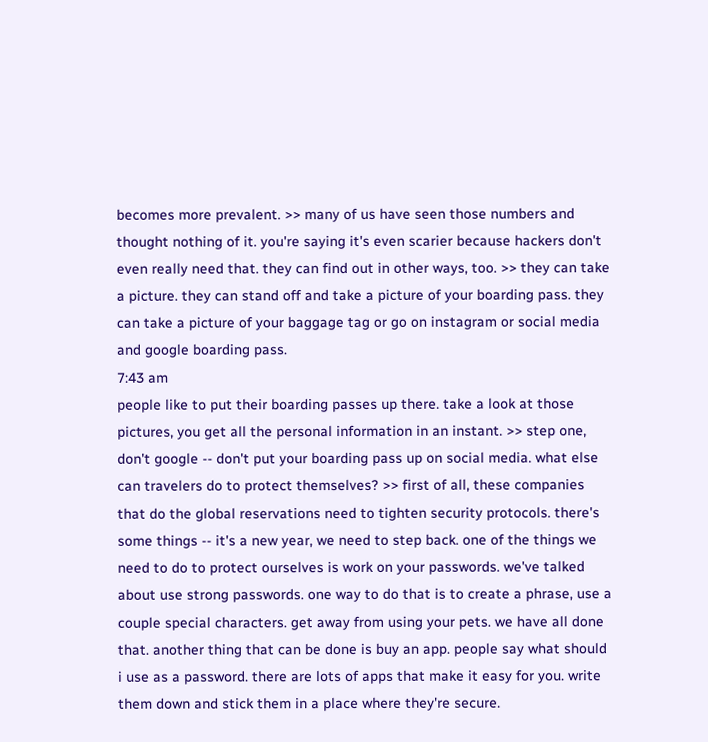becomes more prevalent. >> many of us have seen those numbers and thought nothing of it. you're saying it's even scarier because hackers don't even really need that. they can find out in other ways, too. >> they can take a picture. they can stand off and take a picture of your boarding pass. they can take a picture of your baggage tag or go on instagram or social media and google boarding pass.
7:43 am
people like to put their boarding passes up there. take a look at those pictures, you get all the personal information in an instant. >> step one, don't google -- don't put your boarding pass up on social media. what else can travelers do to protect themselves? >> first of all, these companies that do the global reservations need to tighten security protocols. there's some things -- it's a new year, we need to step back. one of the things we need to do to protect ourselves is work on your passwords. we've talked about use strong passwords. one way to do that is to create a phrase, use a couple special characters. get away from using your pets. we have all done that. another thing that can be done is buy an app. people say what should i use as a password. there are lots of apps that make it easy for you. write them down and stick them in a place where they're secure.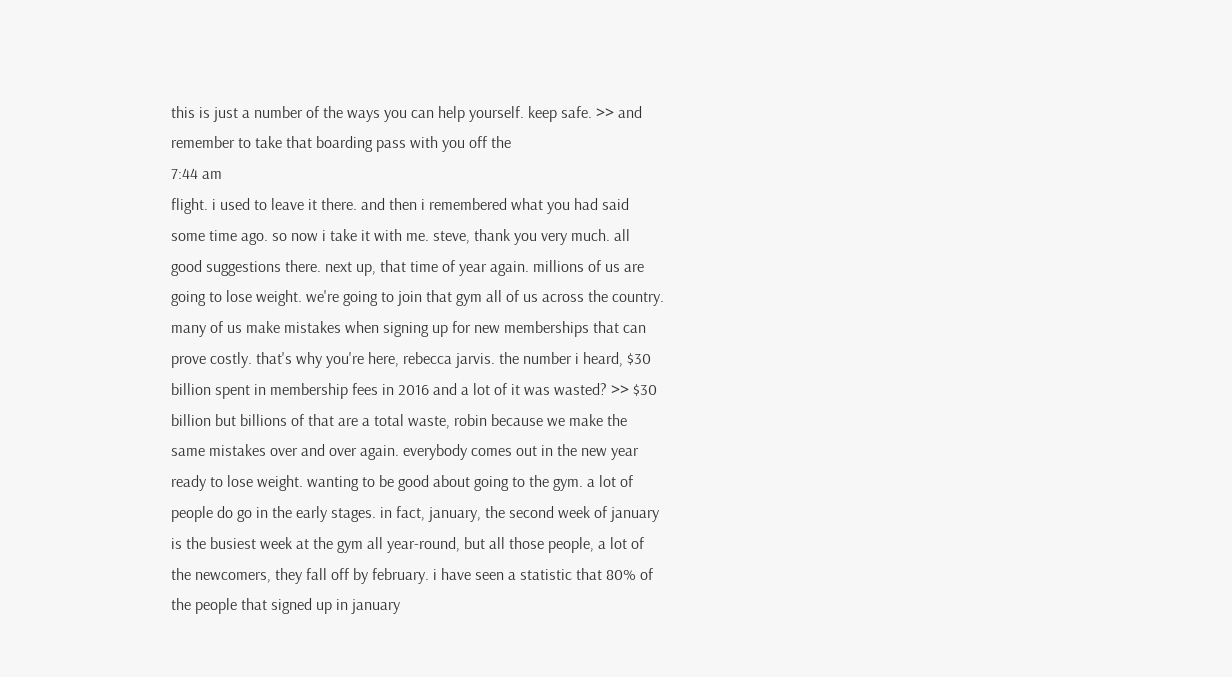this is just a number of the ways you can help yourself. keep safe. >> and remember to take that boarding pass with you off the
7:44 am
flight. i used to leave it there. and then i remembered what you had said some time ago. so now i take it with me. steve, thank you very much. all good suggestions there. next up, that time of year again. millions of us are going to lose weight. we're going to join that gym all of us across the country. many of us make mistakes when signing up for new memberships that can prove costly. that's why you're here, rebecca jarvis. the number i heard, $30 billion spent in membership fees in 2016 and a lot of it was wasted? >> $30 billion but billions of that are a total waste, robin because we make the same mistakes over and over again. everybody comes out in the new year ready to lose weight. wanting to be good about going to the gym. a lot of people do go in the early stages. in fact, january, the second week of january is the busiest week at the gym all year-round, but all those people, a lot of the newcomers, they fall off by february. i have seen a statistic that 80% of the people that signed up in january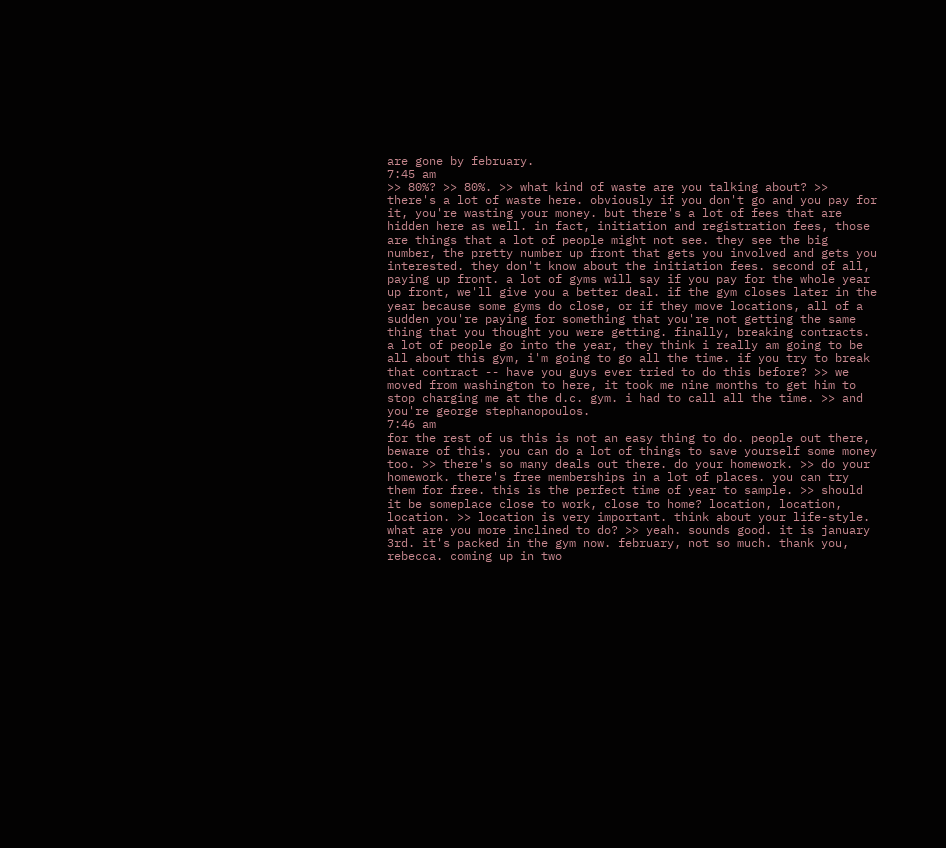are gone by february.
7:45 am
>> 80%? >> 80%. >> what kind of waste are you talking about? >> there's a lot of waste here. obviously if you don't go and you pay for it, you're wasting your money. but there's a lot of fees that are hidden here as well. in fact, initiation and registration fees, those are things that a lot of people might not see. they see the big number, the pretty number up front that gets you involved and gets you interested. they don't know about the initiation fees. second of all, paying up front. a lot of gyms will say if you pay for the whole year up front, we'll give you a better deal. if the gym closes later in the year because some gyms do close, or if they move locations, all of a sudden you're paying for something that you're not getting the same thing that you thought you were getting. finally, breaking contracts. a lot of people go into the year, they think i really am going to be all about this gym, i'm going to go all the time. if you try to break that contract -- have you guys ever tried to do this before? >> we moved from washington to here, it took me nine months to get him to stop charging me at the d.c. gym. i had to call all the time. >> and you're george stephanopoulos.
7:46 am
for the rest of us this is not an easy thing to do. people out there, beware of this. you can do a lot of things to save yourself some money too. >> there's so many deals out there. do your homework. >> do your homework. there's free memberships in a lot of places. you can try them for free. this is the perfect time of year to sample. >> should it be someplace close to work, close to home? location, location, location. >> location is very important. think about your life-style. what are you more inclined to do? >> yeah. sounds good. it is january 3rd. it's packed in the gym now. february, not so much. thank you, rebecca. coming up in two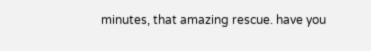minutes, that amazing rescue. have you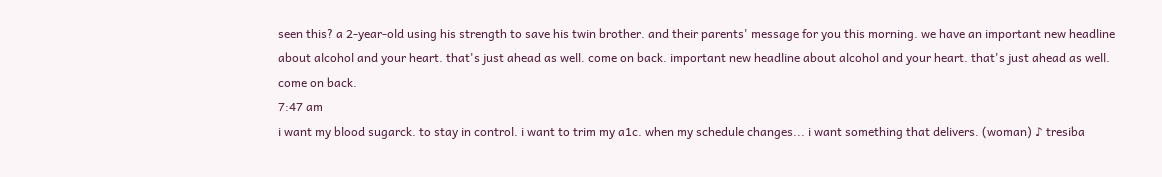seen this? a 2-year-old using his strength to save his twin brother. and their parents' message for you this morning. we have an important new headline about alcohol and your heart. that's just ahead as well. come on back. important new headline about alcohol and your heart. that's just ahead as well. come on back.
7:47 am
i want my blood sugarck. to stay in control. i want to trim my a1c. when my schedule changes... i want something that delivers. (woman) ♪ tresiba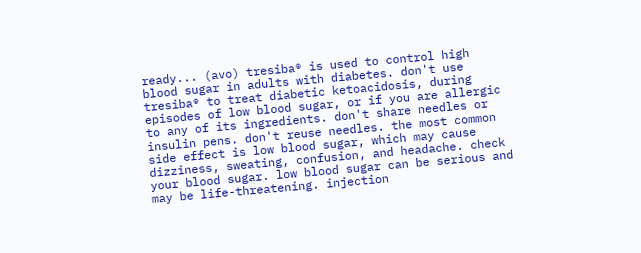ready... (avo) tresiba® is used to control high blood sugar in adults with diabetes. don't use tresiba® to treat diabetic ketoacidosis, during episodes of low blood sugar, or if you are allergic to any of its ingredients. don't share needles or insulin pens. don't reuse needles. the most common side effect is low blood sugar, which may cause dizziness, sweating, confusion, and headache. check your blood sugar. low blood sugar can be serious and may be life-threatening. injection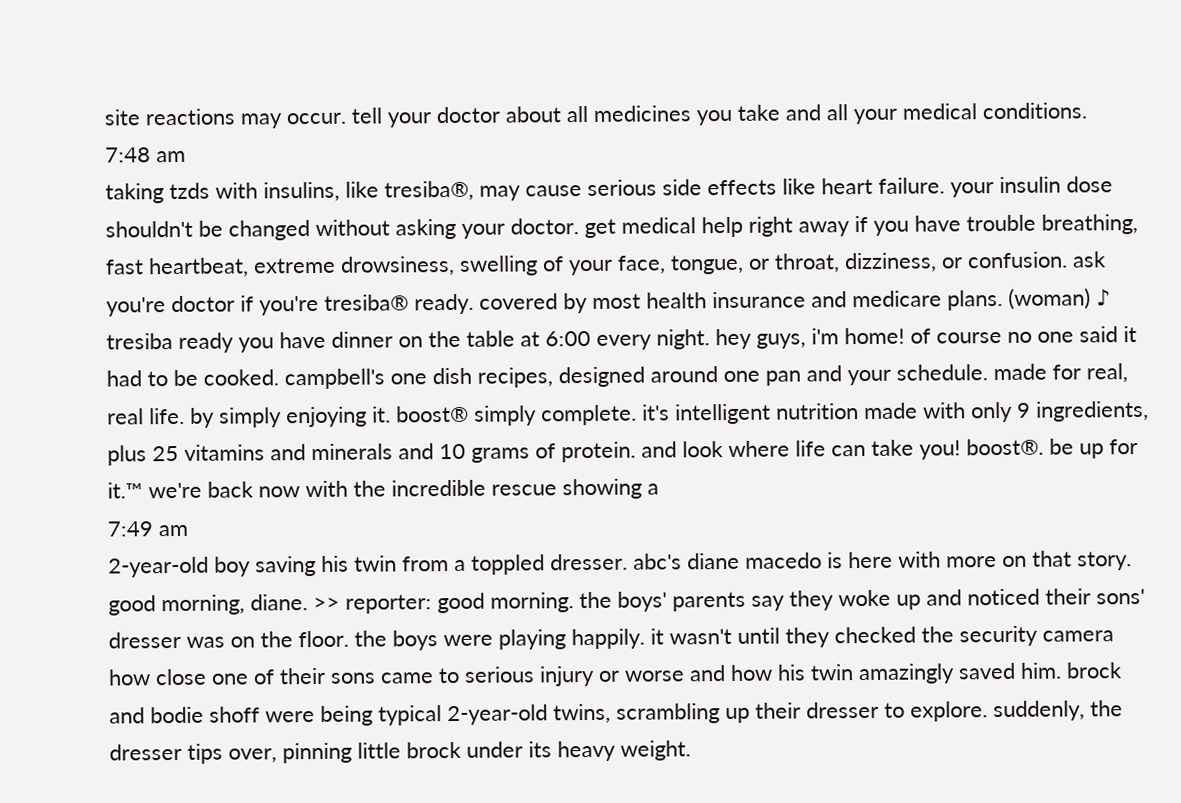site reactions may occur. tell your doctor about all medicines you take and all your medical conditions.
7:48 am
taking tzds with insulins, like tresiba®, may cause serious side effects like heart failure. your insulin dose shouldn't be changed without asking your doctor. get medical help right away if you have trouble breathing, fast heartbeat, extreme drowsiness, swelling of your face, tongue, or throat, dizziness, or confusion. ask you're doctor if you're tresiba® ready. covered by most health insurance and medicare plans. (woman) ♪ tresiba ready you have dinner on the table at 6:00 every night. hey guys, i'm home! of course no one said it had to be cooked. campbell's one dish recipes, designed around one pan and your schedule. made for real, real life. by simply enjoying it. boost® simply complete. it's intelligent nutrition made with only 9 ingredients, plus 25 vitamins and minerals and 10 grams of protein. and look where life can take you! boost®. be up for it.™ we're back now with the incredible rescue showing a
7:49 am
2-year-old boy saving his twin from a toppled dresser. abc's diane macedo is here with more on that story. good morning, diane. >> reporter: good morning. the boys' parents say they woke up and noticed their sons' dresser was on the floor. the boys were playing happily. it wasn't until they checked the security camera how close one of their sons came to serious injury or worse and how his twin amazingly saved him. brock and bodie shoff were being typical 2-year-old twins, scrambling up their dresser to explore. suddenly, the dresser tips over, pinning little brock under its heavy weight.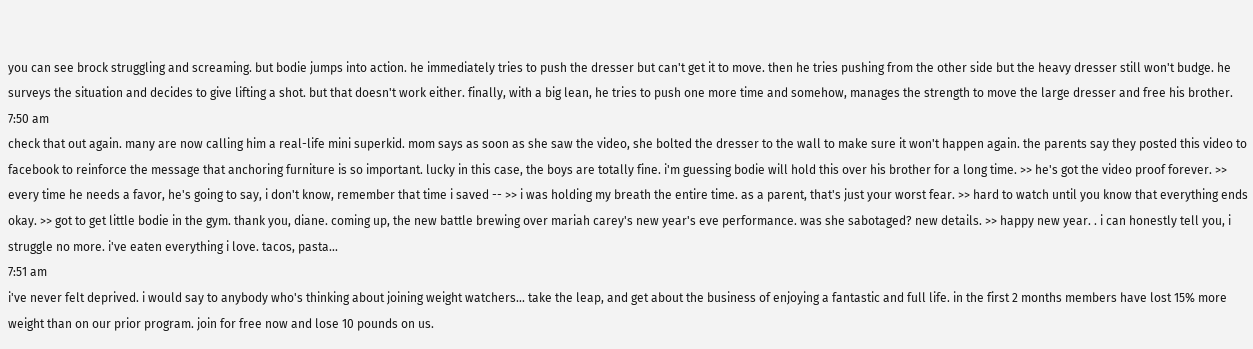you can see brock struggling and screaming. but bodie jumps into action. he immediately tries to push the dresser but can't get it to move. then he tries pushing from the other side but the heavy dresser still won't budge. he surveys the situation and decides to give lifting a shot. but that doesn't work either. finally, with a big lean, he tries to push one more time and somehow, manages the strength to move the large dresser and free his brother.
7:50 am
check that out again. many are now calling him a real-life mini superkid. mom says as soon as she saw the video, she bolted the dresser to the wall to make sure it won't happen again. the parents say they posted this video to facebook to reinforce the message that anchoring furniture is so important. lucky in this case, the boys are totally fine. i'm guessing bodie will hold this over his brother for a long time. >> he's got the video proof forever. >> every time he needs a favor, he's going to say, i don't know, remember that time i saved -- >> i was holding my breath the entire time. as a parent, that's just your worst fear. >> hard to watch until you know that everything ends okay. >> got to get little bodie in the gym. thank you, diane. coming up, the new battle brewing over mariah carey's new year's eve performance. was she sabotaged? new details. >> happy new year. . i can honestly tell you, i struggle no more. i've eaten everything i love. tacos, pasta...
7:51 am
i've never felt deprived. i would say to anybody who's thinking about joining weight watchers... take the leap, and get about the business of enjoying a fantastic and full life. in the first 2 months members have lost 15% more weight than on our prior program. join for free now and lose 10 pounds on us.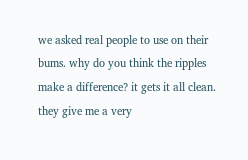we asked real people to use on their bums. why do you think the ripples make a difference? it gets it all clean. they give me a very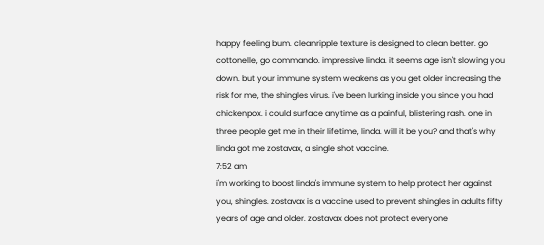happy feeling bum. cleanripple texture is designed to clean better. go cottonelle, go commando. impressive linda. it seems age isn't slowing you down. but your immune system weakens as you get older increasing the risk for me, the shingles virus. i've been lurking inside you since you had chickenpox. i could surface anytime as a painful, blistering rash. one in three people get me in their lifetime, linda. will it be you? and that's why linda got me zostavax, a single shot vaccine.
7:52 am
i'm working to boost linda's immune system to help protect her against you, shingles. zostavax is a vaccine used to prevent shingles in adults fifty years of age and older. zostavax does not protect everyone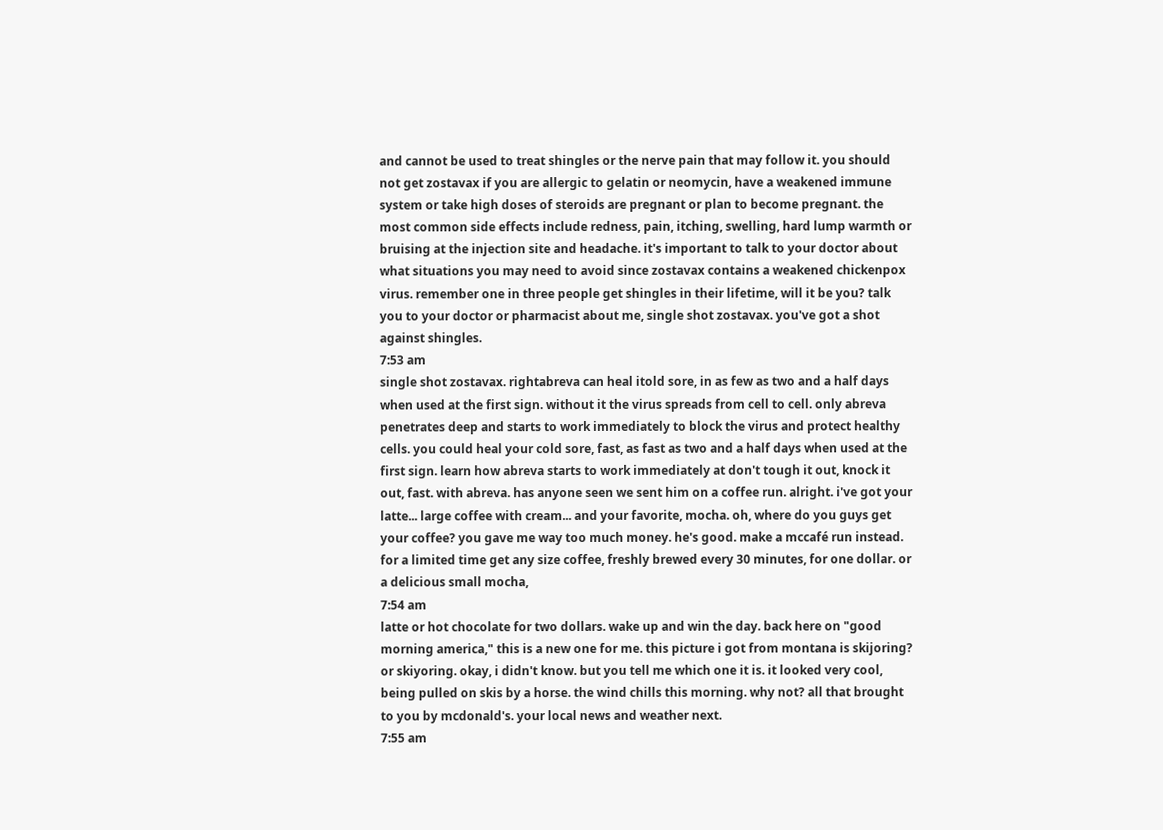and cannot be used to treat shingles or the nerve pain that may follow it. you should not get zostavax if you are allergic to gelatin or neomycin, have a weakened immune system or take high doses of steroids are pregnant or plan to become pregnant. the most common side effects include redness, pain, itching, swelling, hard lump warmth or bruising at the injection site and headache. it's important to talk to your doctor about what situations you may need to avoid since zostavax contains a weakened chickenpox virus. remember one in three people get shingles in their lifetime, will it be you? talk you to your doctor or pharmacist about me, single shot zostavax. you've got a shot against shingles.
7:53 am
single shot zostavax. rightabreva can heal itold sore, in as few as two and a half days when used at the first sign. without it the virus spreads from cell to cell. only abreva penetrates deep and starts to work immediately to block the virus and protect healthy cells. you could heal your cold sore, fast, as fast as two and a half days when used at the first sign. learn how abreva starts to work immediately at don't tough it out, knock it out, fast. with abreva. has anyone seen we sent him on a coffee run. alright. i've got your latte... large coffee with cream... and your favorite, mocha. oh, where do you guys get your coffee? you gave me way too much money. he's good. make a mccafé run instead. for a limited time get any size coffee, freshly brewed every 30 minutes, for one dollar. or a delicious small mocha,
7:54 am
latte or hot chocolate for two dollars. wake up and win the day. back here on "good morning america," this is a new one for me. this picture i got from montana is skijoring? or skiyoring. okay, i didn't know. but you tell me which one it is. it looked very cool, being pulled on skis by a horse. the wind chills this morning. why not? all that brought to you by mcdonald's. your local news and weather next.
7:55 am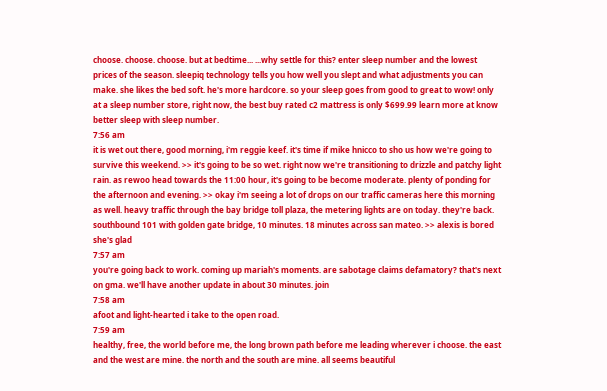choose. choose. choose. but at bedtime... ...why settle for this? enter sleep number and the lowest prices of the season. sleepiq technology tells you how well you slept and what adjustments you can make. she likes the bed soft. he's more hardcore. so your sleep goes from good to great to wow! only at a sleep number store, right now, the best buy rated c2 mattress is only $699.99 learn more at know better sleep with sleep number.
7:56 am
it is wet out there, good morning, i'm reggie keef. it's time if mike hnicco to sho us how we're going to survive this weekend. >> it's going to be so wet. right now we're transitioning to drizzle and patchy light rain. as rewoo head towards the 11:00 hour, it's going to be become moderate. plenty of ponding for the afternoon and evening. >> okay i'm seeing a lot of drops on our traffic cameras here this morning as well. heavy traffic through the bay bridge toll plaza, the metering lights are on today. they're back. southbound 101 with golden gate bridge, 10 minutes. 18 minutes across san mateo. >> alexis is bored she's glad
7:57 am
you're going back to work. coming up mariah's moments. are sabotage claims defamatory? that's next on gma. we'll have another update in about 30 minutes. join
7:58 am
afoot and light-hearted i take to the open road.
7:59 am
healthy, free, the world before me, the long brown path before me leading wherever i choose. the east and the west are mine. the north and the south are mine. all seems beautiful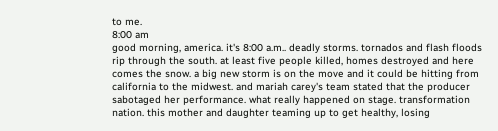to me.
8:00 am
good morning, america. it's 8:00 a.m.. deadly storms. tornados and flash floods rip through the south. at least five people killed, homes destroyed and here comes the snow. a big new storm is on the move and it could be hitting from california to the midwest. and mariah carey's team stated that the producer sabotaged her performance. what really happened on stage. transformation nation. this mother and daughter teaming up to get healthy, losing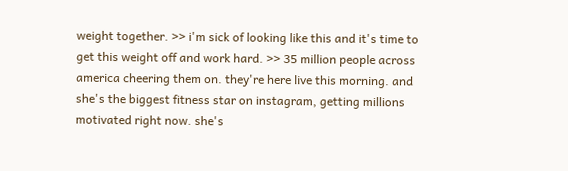weight together. >> i'm sick of looking like this and it's time to get this weight off and work hard. >> 35 million people across america cheering them on. they're here live this morning. and she's the biggest fitness star on instagram, getting millions motivated right now. she's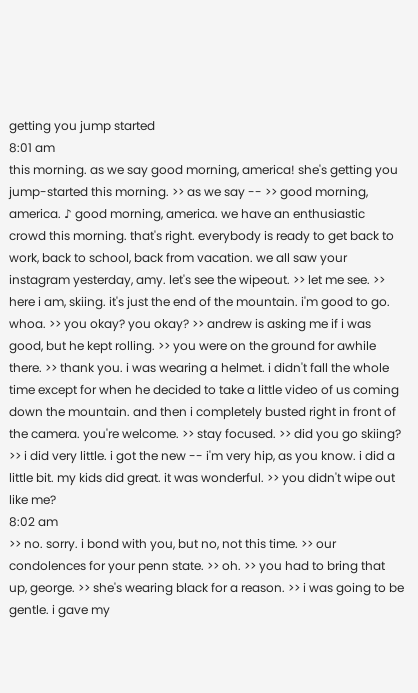getting you jump started
8:01 am
this morning. as we say good morning, america! she's getting you jump-started this morning. >> as we say -- >> good morning, america. ♪ good morning, america. we have an enthusiastic crowd this morning. that's right. everybody is ready to get back to work, back to school, back from vacation. we all saw your instagram yesterday, amy. let's see the wipeout. >> let me see. >> here i am, skiing. it's just the end of the mountain. i'm good to go. whoa. >> you okay? you okay? >> andrew is asking me if i was good, but he kept rolling. >> you were on the ground for awhile there. >> thank you. i was wearing a helmet. i didn't fall the whole time except for when he decided to take a little video of us coming down the mountain. and then i completely busted right in front of the camera. you're welcome. >> stay focused. >> did you go skiing? >> i did very little. i got the new -- i'm very hip, as you know. i did a little bit. my kids did great. it was wonderful. >> you didn't wipe out like me?
8:02 am
>> no. sorry. i bond with you, but no, not this time. >> our condolences for your penn state. >> oh. >> you had to bring that up, george. >> she's wearing black for a reason. >> i was going to be gentle. i gave my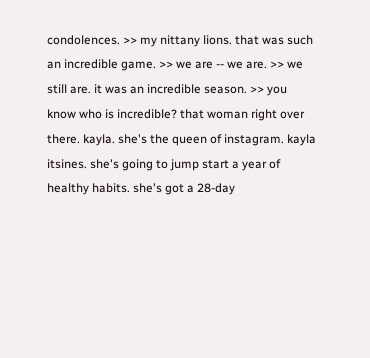condolences. >> my nittany lions. that was such an incredible game. >> we are -- we are. >> we still are. it was an incredible season. >> you know who is incredible? that woman right over there. kayla. she's the queen of instagram. kayla itsines. she's going to jump start a year of healthy habits. she's got a 28-day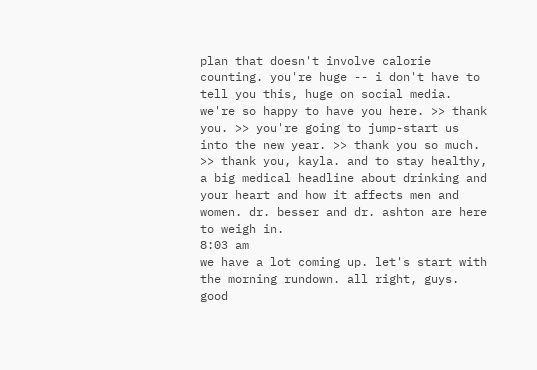plan that doesn't involve calorie counting. you're huge -- i don't have to tell you this, huge on social media. we're so happy to have you here. >> thank you. >> you're going to jump-start us into the new year. >> thank you so much. >> thank you, kayla. and to stay healthy, a big medical headline about drinking and your heart and how it affects men and women. dr. besser and dr. ashton are here to weigh in.
8:03 am
we have a lot coming up. let's start with the morning rundown. all right, guys. good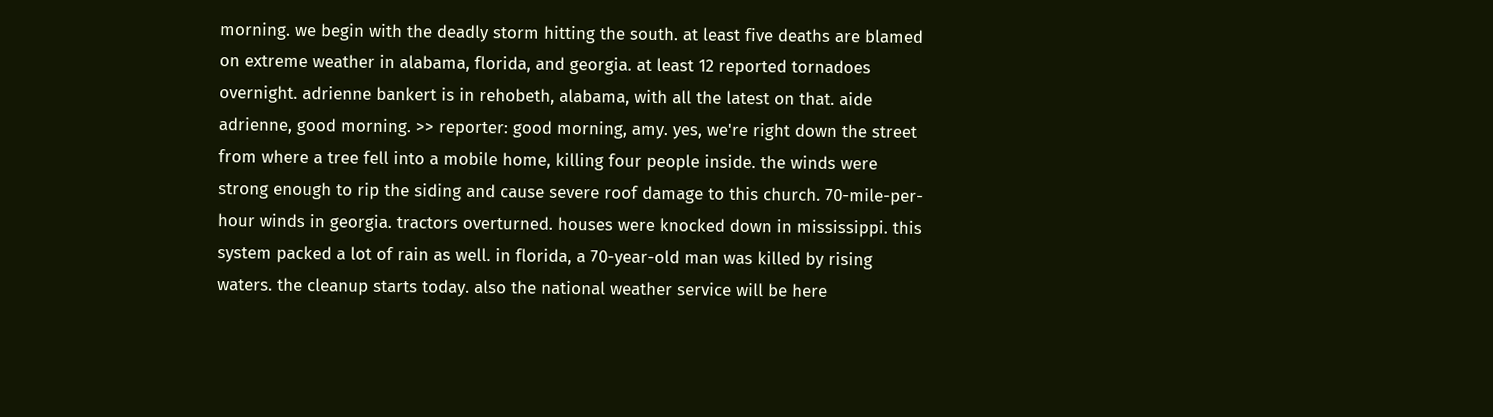morning. we begin with the deadly storm hitting the south. at least five deaths are blamed on extreme weather in alabama, florida, and georgia. at least 12 reported tornadoes overnight. adrienne bankert is in rehobeth, alabama, with all the latest on that. aide adrienne, good morning. >> reporter: good morning, amy. yes, we're right down the street from where a tree fell into a mobile home, killing four people inside. the winds were strong enough to rip the siding and cause severe roof damage to this church. 70-mile-per-hour winds in georgia. tractors overturned. houses were knocked down in mississippi. this system packed a lot of rain as well. in florida, a 70-year-old man was killed by rising waters. the cleanup starts today. also the national weather service will be here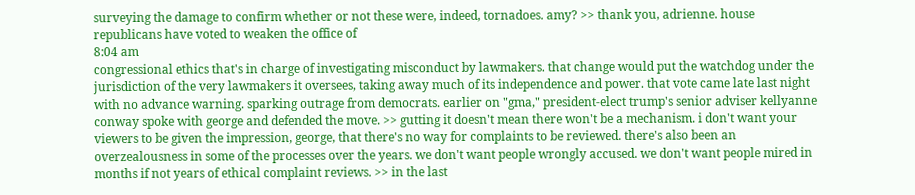surveying the damage to confirm whether or not these were, indeed, tornadoes. amy? >> thank you, adrienne. house republicans have voted to weaken the office of
8:04 am
congressional ethics that's in charge of investigating misconduct by lawmakers. that change would put the watchdog under the jurisdiction of the very lawmakers it oversees, taking away much of its independence and power. that vote came late last night with no advance warning. sparking outrage from democrats. earlier on "gma," president-elect trump's senior adviser kellyanne conway spoke with george and defended the move. >> gutting it doesn't mean there won't be a mechanism. i don't want your viewers to be given the impression, george, that there's no way for complaints to be reviewed. there's also been an overzealousness in some of the processes over the years. we don't want people wrongly accused. we don't want people mired in months if not years of ethical complaint reviews. >> in the last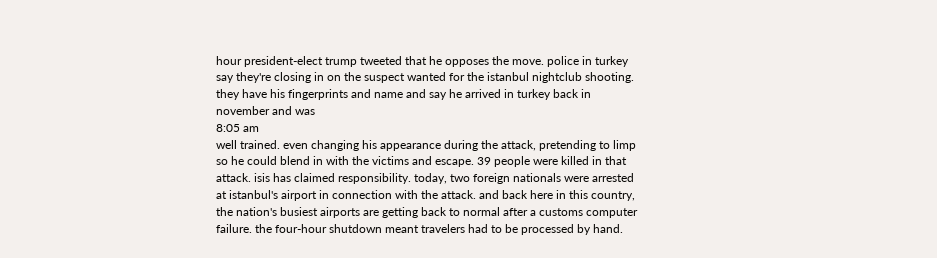hour president-elect trump tweeted that he opposes the move. police in turkey say they're closing in on the suspect wanted for the istanbul nightclub shooting. they have his fingerprints and name and say he arrived in turkey back in november and was
8:05 am
well trained. even changing his appearance during the attack, pretending to limp so he could blend in with the victims and escape. 39 people were killed in that attack. isis has claimed responsibility. today, two foreign nationals were arrested at istanbul's airport in connection with the attack. and back here in this country, the nation's busiest airports are getting back to normal after a customs computer failure. the four-hour shutdown meant travelers had to be processed by hand.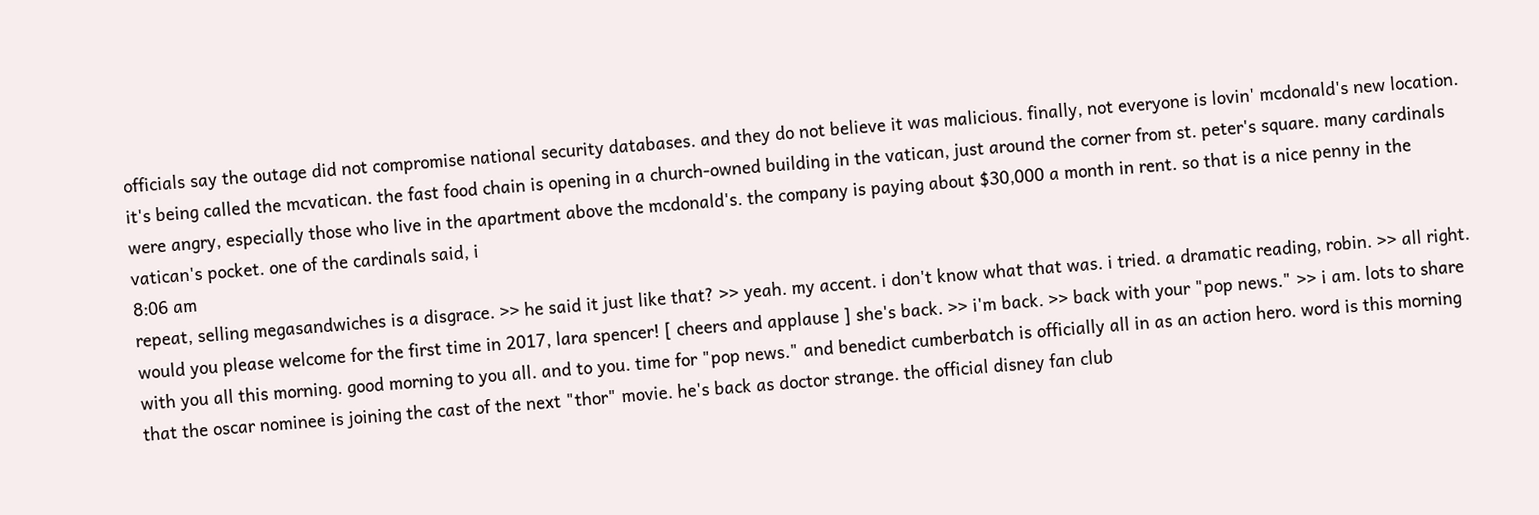officials say the outage did not compromise national security databases. and they do not believe it was malicious. finally, not everyone is lovin' mcdonald's new location. it's being called the mcvatican. the fast food chain is opening in a church-owned building in the vatican, just around the corner from st. peter's square. many cardinals were angry, especially those who live in the apartment above the mcdonald's. the company is paying about $30,000 a month in rent. so that is a nice penny in the vatican's pocket. one of the cardinals said, i
8:06 am
repeat, selling megasandwiches is a disgrace. >> he said it just like that? >> yeah. my accent. i don't know what that was. i tried. a dramatic reading, robin. >> all right. would you please welcome for the first time in 2017, lara spencer! [ cheers and applause ] she's back. >> i'm back. >> back with your "pop news." >> i am. lots to share with you all this morning. good morning to you all. and to you. time for "pop news." and benedict cumberbatch is officially all in as an action hero. word is this morning that the oscar nominee is joining the cast of the next "thor" movie. he's back as doctor strange. the official disney fan club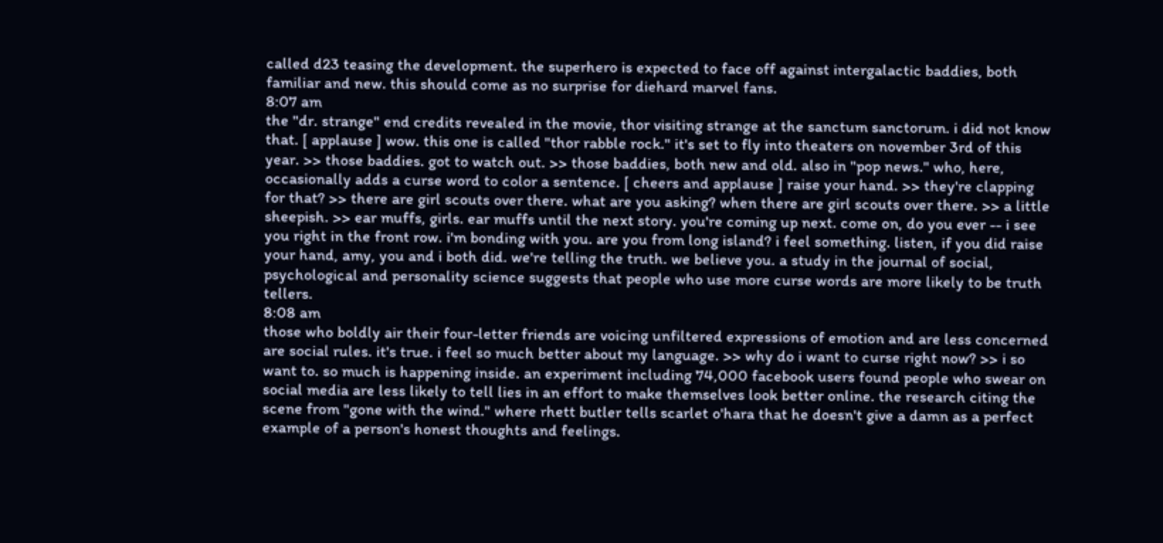called d23 teasing the development. the superhero is expected to face off against intergalactic baddies, both familiar and new. this should come as no surprise for diehard marvel fans.
8:07 am
the "dr. strange" end credits revealed in the movie, thor visiting strange at the sanctum sanctorum. i did not know that. [ applause ] wow. this one is called "thor rabble rock." it's set to fly into theaters on november 3rd of this year. >> those baddies. got to watch out. >> those baddies, both new and old. also in "pop news." who, here, occasionally adds a curse word to color a sentence. [ cheers and applause ] raise your hand. >> they're clapping for that? >> there are girl scouts over there. what are you asking? when there are girl scouts over there. >> a little sheepish. >> ear muffs, girls. ear muffs until the next story. you're coming up next. come on, do you ever -- i see you right in the front row. i'm bonding with you. are you from long island? i feel something. listen, if you did raise your hand, amy, you and i both did. we're telling the truth. we believe you. a study in the journal of social, psychological and personality science suggests that people who use more curse words are more likely to be truth tellers.
8:08 am
those who boldly air their four-letter friends are voicing unfiltered expressions of emotion and are less concerned are social rules. it's true. i feel so much better about my language. >> why do i want to curse right now? >> i so want to. so much is happening inside. an experiment including 74,000 facebook users found people who swear on social media are less likely to tell lies in an effort to make themselves look better online. the research citing the scene from "gone with the wind." where rhett butler tells scarlet o'hara that he doesn't give a damn as a perfect example of a person's honest thoughts and feelings.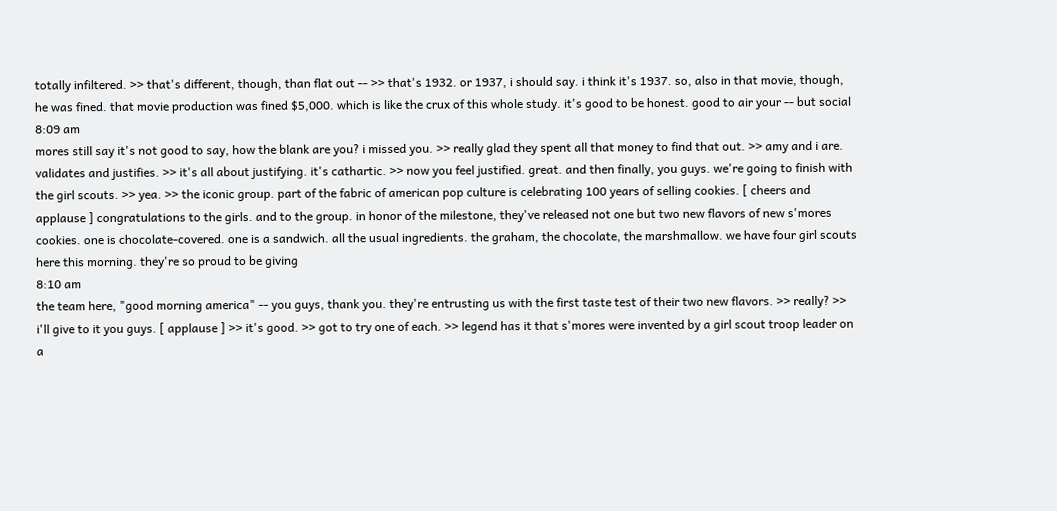totally infiltered. >> that's different, though, than flat out -- >> that's 1932. or 1937, i should say. i think it's 1937. so, also in that movie, though, he was fined. that movie production was fined $5,000. which is like the crux of this whole study. it's good to be honest. good to air your -- but social
8:09 am
mores still say it's not good to say, how the blank are you? i missed you. >> really glad they spent all that money to find that out. >> amy and i are. validates and justifies. >> it's all about justifying. it's cathartic. >> now you feel justified. great. and then finally, you guys. we're going to finish with the girl scouts. >> yea. >> the iconic group. part of the fabric of american pop culture is celebrating 100 years of selling cookies. [ cheers and applause ] congratulations to the girls. and to the group. in honor of the milestone, they've released not one but two new flavors of new s'mores cookies. one is chocolate-covered. one is a sandwich. all the usual ingredients. the graham, the chocolate, the marshmallow. we have four girl scouts here this morning. they're so proud to be giving
8:10 am
the team here, "good morning america" -- you guys, thank you. they're entrusting us with the first taste test of their two new flavors. >> really? >> i'll give to it you guys. [ applause ] >> it's good. >> got to try one of each. >> legend has it that s'mores were invented by a girl scout troop leader on a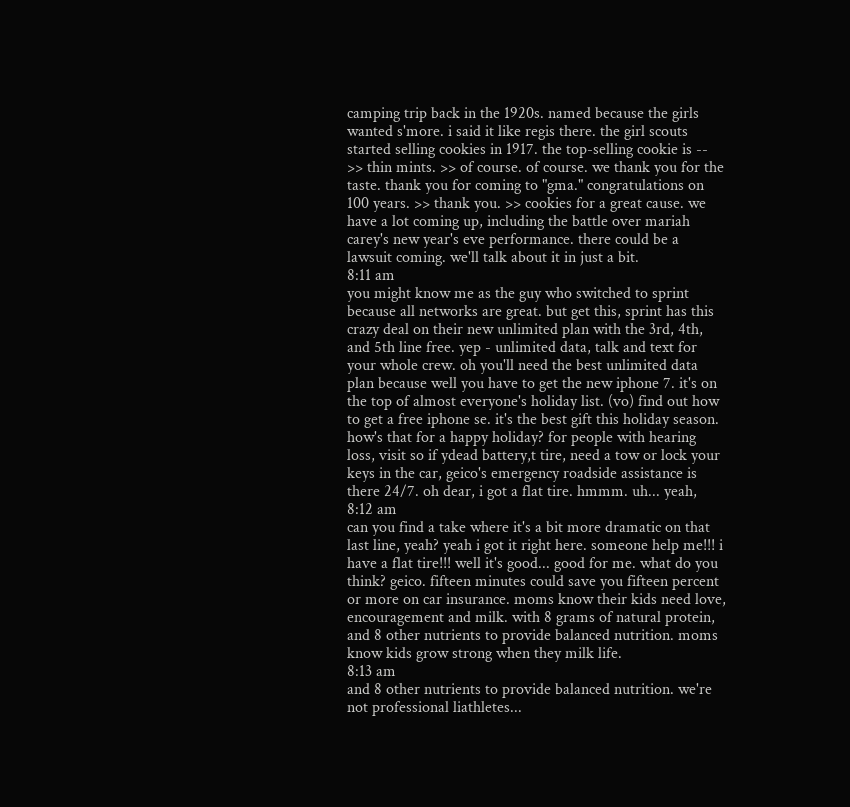camping trip back in the 1920s. named because the girls wanted s'more. i said it like regis there. the girl scouts started selling cookies in 1917. the top-selling cookie is -- >> thin mints. >> of course. of course. we thank you for the taste. thank you for coming to "gma." congratulations on 100 years. >> thank you. >> cookies for a great cause. we have a lot coming up, including the battle over mariah carey's new year's eve performance. there could be a lawsuit coming. we'll talk about it in just a bit.
8:11 am
you might know me as the guy who switched to sprint because all networks are great. but get this, sprint has this crazy deal on their new unlimited plan with the 3rd, 4th, and 5th line free. yep - unlimited data, talk and text for your whole crew. oh you'll need the best unlimited data plan because well you have to get the new iphone 7. it's on the top of almost everyone's holiday list. (vo) find out how to get a free iphone se. it's the best gift this holiday season. how's that for a happy holiday? for people with hearing loss, visit so if ydead battery,t tire, need a tow or lock your keys in the car, geico's emergency roadside assistance is there 24/7. oh dear, i got a flat tire. hmmm. uh... yeah,
8:12 am
can you find a take where it's a bit more dramatic on that last line, yeah? yeah i got it right here. someone help me!!! i have a flat tire!!! well it's good... good for me. what do you think? geico. fifteen minutes could save you fifteen percent or more on car insurance. moms know their kids need love, encouragement and milk. with 8 grams of natural protein, and 8 other nutrients to provide balanced nutrition. moms know kids grow strong when they milk life.
8:13 am
and 8 other nutrients to provide balanced nutrition. we're not professional liathletes...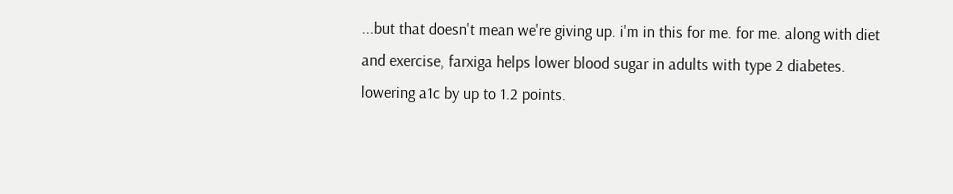...but that doesn't mean we're giving up. i'm in this for me. for me. along with diet and exercise, farxiga helps lower blood sugar in adults with type 2 diabetes. lowering a1c by up to 1.2 points.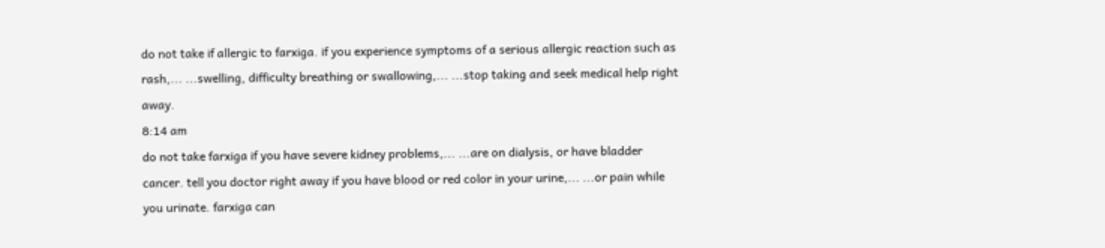do not take if allergic to farxiga. if you experience symptoms of a serious allergic reaction such as rash,... ...swelling, difficulty breathing or swallowing,... ...stop taking and seek medical help right away.
8:14 am
do not take farxiga if you have severe kidney problems,... ...are on dialysis, or have bladder cancer. tell you doctor right away if you have blood or red color in your urine,... ...or pain while you urinate. farxiga can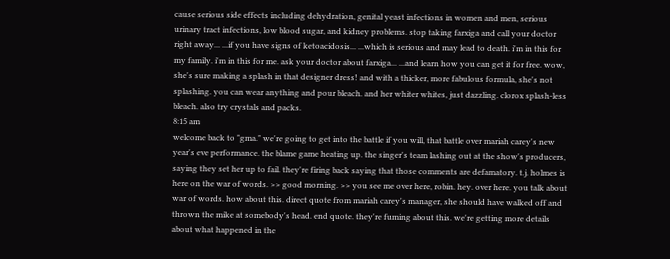cause serious side effects including dehydration, genital yeast infections in women and men, serious urinary tract infections, low blood sugar, and kidney problems. stop taking farxiga and call your doctor right away... ...if you have signs of ketoacidosis... ...which is serious and may lead to death. i'm in this for my family. i'm in this for me. ask your doctor about farxiga... ...and learn how you can get it for free. wow, she's sure making a splash in that designer dress! and with a thicker, more fabulous formula, she's not splashing. you can wear anything and pour bleach. and her whiter whites, just dazzling. clorox splash-less bleach. also try crystals and packs.
8:15 am
welcome back to "gma." we're going to get into the battle if you will, that battle over mariah carey's new year's eve performance. the blame game heating up. the singer's team lashing out at the show's producers, saying they set her up to fail. they're firing back saying that those comments are defamatory. t.j. holmes is here on the war of words. >> good morning. >> you see me over here, robin. hey. over here. you talk about war of words. how about this. direct quote from mariah carey's manager, she should have walked off and thrown the mike at somebody's head. end quote. they're fuming about this. we're getting more details about what happened in the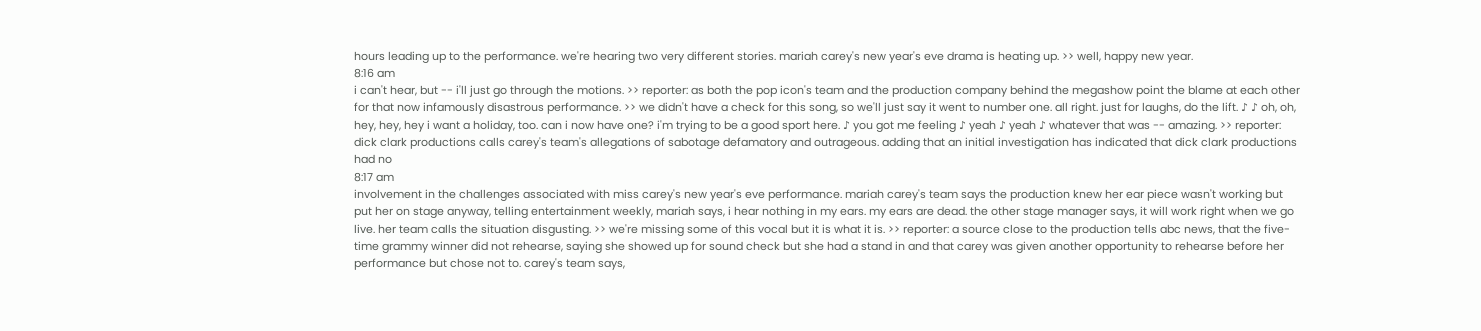hours leading up to the performance. we're hearing two very different stories. mariah carey's new year's eve drama is heating up. >> well, happy new year.
8:16 am
i can't hear, but -- i'll just go through the motions. >> reporter: as both the pop icon's team and the production company behind the megashow point the blame at each other for that now infamously disastrous performance. >> we didn't have a check for this song, so we'll just say it went to number one. all right. just for laughs, do the lift. ♪ ♪ oh, oh, hey, hey, hey i want a holiday, too. can i now have one? i'm trying to be a good sport here. ♪ you got me feeling ♪ yeah ♪ yeah ♪ whatever that was -- amazing. >> reporter: dick clark productions calls carey's team's allegations of sabotage defamatory and outrageous. adding that an initial investigation has indicated that dick clark productions had no
8:17 am
involvement in the challenges associated with miss carey's new year's eve performance. mariah carey's team says the production knew her ear piece wasn't working but put her on stage anyway, telling entertainment weekly, mariah says, i hear nothing in my ears. my ears are dead. the other stage manager says, it will work right when we go live. her team calls the situation disgusting. >> we're missing some of this vocal but it is what it is. >> reporter: a source close to the production tells abc news, that the five-time grammy winner did not rehearse, saying she showed up for sound check but she had a stand in and that carey was given another opportunity to rehearse before her performance but chose not to. carey's team says,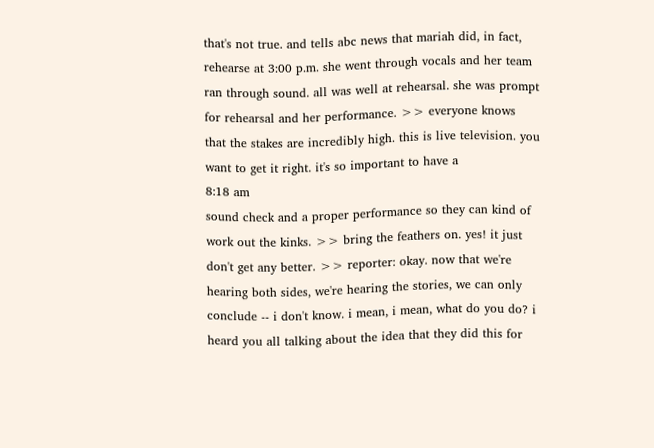that's not true. and tells abc news that mariah did, in fact, rehearse at 3:00 p.m. she went through vocals and her team ran through sound. all was well at rehearsal. she was prompt for rehearsal and her performance. >> everyone knows that the stakes are incredibly high. this is live television. you want to get it right. it's so important to have a
8:18 am
sound check and a proper performance so they can kind of work out the kinks. >> bring the feathers on. yes! it just don't get any better. >> reporter: okay. now that we're hearing both sides, we're hearing the stories, we can only conclude -- i don't know. i mean, i mean, what do you do? i heard you all talking about the idea that they did this for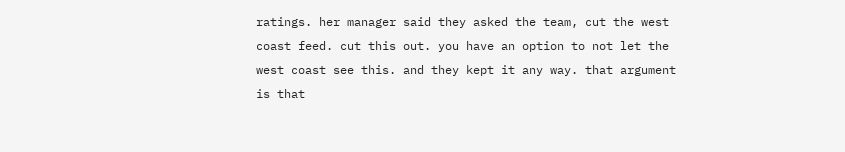ratings. her manager said they asked the team, cut the west coast feed. cut this out. you have an option to not let the west coast see this. and they kept it any way. that argument is that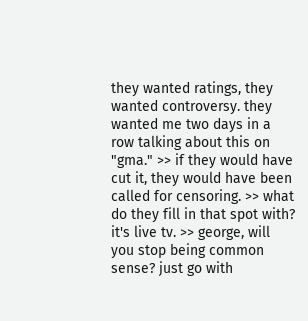they wanted ratings, they wanted controversy. they wanted me two days in a row talking about this on "gma." >> if they would have cut it, they would have been called for censoring. >> what do they fill in that spot with? it's live tv. >> george, will you stop being common sense? just go with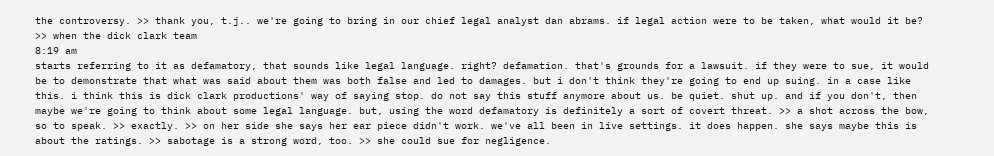the controversy. >> thank you, t.j.. we're going to bring in our chief legal analyst dan abrams. if legal action were to be taken, what would it be? >> when the dick clark team
8:19 am
starts referring to it as defamatory, that sounds like legal language. right? defamation. that's grounds for a lawsuit. if they were to sue, it would be to demonstrate that what was said about them was both false and led to damages. but i don't think they're going to end up suing. in a case like this. i think this is dick clark productions' way of saying stop. do not say this stuff anymore about us. be quiet. shut up. and if you don't, then maybe we're going to think about some legal language. but, using the word defamatory is definitely a sort of covert threat. >> a shot across the bow, so to speak. >> exactly. >> on her side she says her ear piece didn't work. we've all been in live settings. it does happen. she says maybe this is about the ratings. >> sabotage is a strong word, too. >> she could sue for negligence.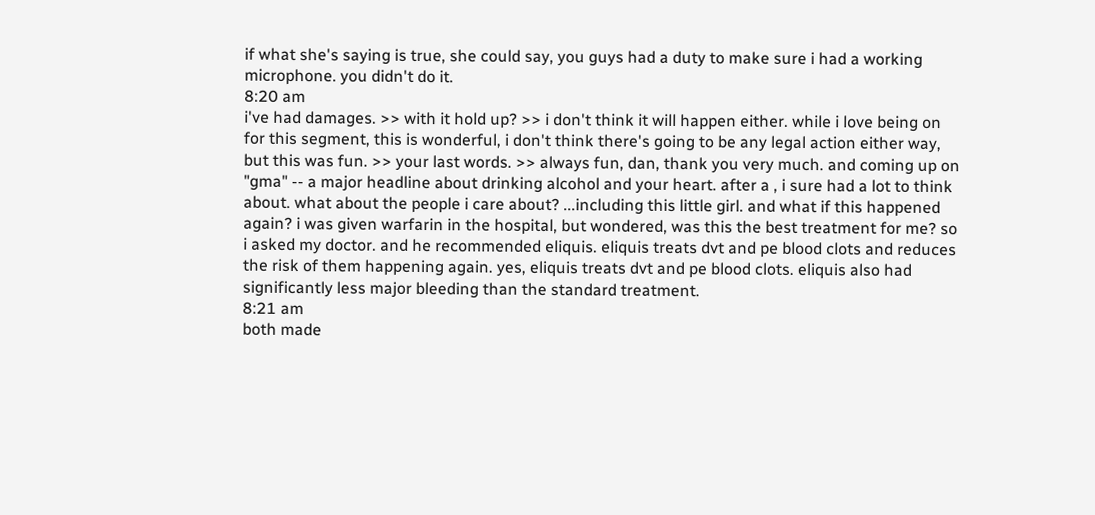if what she's saying is true, she could say, you guys had a duty to make sure i had a working microphone. you didn't do it.
8:20 am
i've had damages. >> with it hold up? >> i don't think it will happen either. while i love being on for this segment, this is wonderful, i don't think there's going to be any legal action either way, but this was fun. >> your last words. >> always fun, dan, thank you very much. and coming up on "gma" -- a major headline about drinking alcohol and your heart. after a , i sure had a lot to think about. what about the people i care about? ...including this little girl. and what if this happened again? i was given warfarin in the hospital, but wondered, was this the best treatment for me? so i asked my doctor. and he recommended eliquis. eliquis treats dvt and pe blood clots and reduces the risk of them happening again. yes, eliquis treats dvt and pe blood clots. eliquis also had significantly less major bleeding than the standard treatment.
8:21 am
both made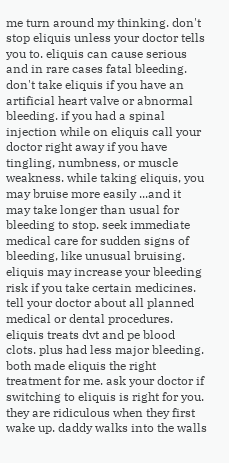me turn around my thinking. don't stop eliquis unless your doctor tells you to. eliquis can cause serious and in rare cases fatal bleeding. don't take eliquis if you have an artificial heart valve or abnormal bleeding. if you had a spinal injection while on eliquis call your doctor right away if you have tingling, numbness, or muscle weakness. while taking eliquis, you may bruise more easily ...and it may take longer than usual for bleeding to stop. seek immediate medical care for sudden signs of bleeding, like unusual bruising. eliquis may increase your bleeding risk if you take certain medicines. tell your doctor about all planned medical or dental procedures. eliquis treats dvt and pe blood clots. plus had less major bleeding. both made eliquis the right treatment for me. ask your doctor if switching to eliquis is right for you. they are ridiculous when they first wake up. daddy walks into the walls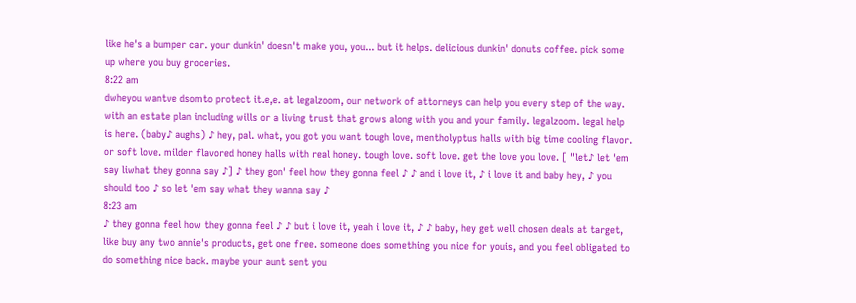like he's a bumper car. your dunkin' doesn't make you, you... but it helps. delicious dunkin' donuts coffee. pick some up where you buy groceries.
8:22 am
dwheyou wantve dsomto protect it.e,e. at legalzoom, our network of attorneys can help you every step of the way. with an estate plan including wills or a living trust that grows along with you and your family. legalzoom. legal help is here. (baby♪ aughs) ♪ hey, pal. what, you got you want tough love, mentholyptus halls with big time cooling flavor. or soft love. milder flavored honey halls with real honey. tough love. soft love. get the love you love. [ "let♪ let 'em say liwhat they gonna say ♪] ♪ they gon' feel how they gonna feel ♪ ♪ and i love it, ♪ i love it and baby hey, ♪ you should too ♪ so let 'em say what they wanna say ♪
8:23 am
♪ they gonna feel how they gonna feel ♪ ♪ but i love it, yeah i love it, ♪ ♪ baby, hey get well chosen deals at target, like buy any two annie's products, get one free. someone does something you nice for youis, and you feel obligated to do something nice back. maybe your aunt sent you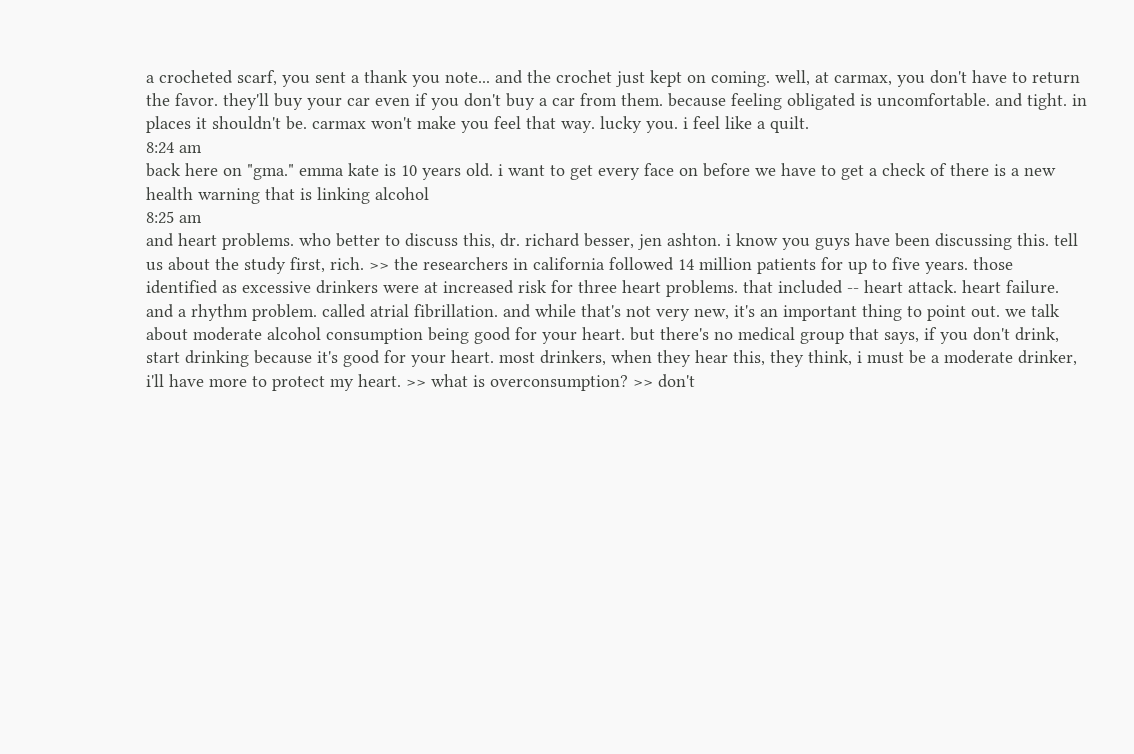a crocheted scarf, you sent a thank you note... and the crochet just kept on coming. well, at carmax, you don't have to return the favor. they'll buy your car even if you don't buy a car from them. because feeling obligated is uncomfortable. and tight. in places it shouldn't be. carmax won't make you feel that way. lucky you. i feel like a quilt.
8:24 am
back here on "gma." emma kate is 10 years old. i want to get every face on before we have to get a check of there is a new health warning that is linking alcohol
8:25 am
and heart problems. who better to discuss this, dr. richard besser, jen ashton. i know you guys have been discussing this. tell us about the study first, rich. >> the researchers in california followed 14 million patients for up to five years. those identified as excessive drinkers were at increased risk for three heart problems. that included -- heart attack. heart failure. and a rhythm problem. called atrial fibrillation. and while that's not very new, it's an important thing to point out. we talk about moderate alcohol consumption being good for your heart. but there's no medical group that says, if you don't drink, start drinking because it's good for your heart. most drinkers, when they hear this, they think, i must be a moderate drinker, i'll have more to protect my heart. >> what is overconsumption? >> don't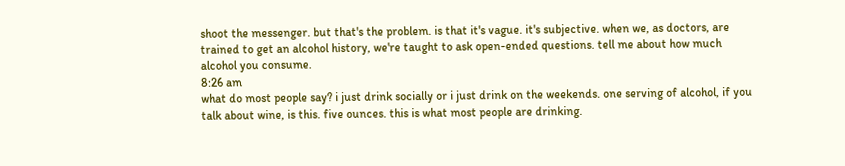shoot the messenger. but that's the problem. is that it's vague. it's subjective. when we, as doctors, are trained to get an alcohol history, we're taught to ask open-ended questions. tell me about how much alcohol you consume.
8:26 am
what do most people say? i just drink socially or i just drink on the weekends. one serving of alcohol, if you talk about wine, is this. five ounces. this is what most people are drinking.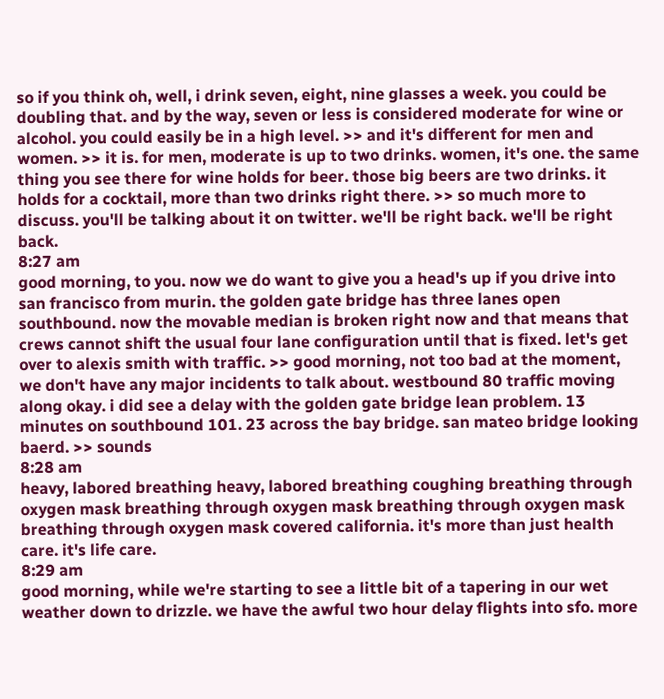so if you think oh, well, i drink seven, eight, nine glasses a week. you could be doubling that. and by the way, seven or less is considered moderate for wine or alcohol. you could easily be in a high level. >> and it's different for men and women. >> it is. for men, moderate is up to two drinks. women, it's one. the same thing you see there for wine holds for beer. those big beers are two drinks. it holds for a cocktail, more than two drinks right there. >> so much more to discuss. you'll be talking about it on twitter. we'll be right back. we'll be right back.
8:27 am
good morning, to you. now we do want to give you a head's up if you drive into san francisco from murin. the golden gate bridge has three lanes open southbound. now the movable median is broken right now and that means that crews cannot shift the usual four lane configuration until that is fixed. let's get over to alexis smith with traffic. >> good morning, not too bad at the moment, we don't have any major incidents to talk about. westbound 80 traffic moving along okay. i did see a delay with the golden gate bridge lean problem. 13 minutes on southbound 101. 23 across the bay bridge. san mateo bridge looking baerd. >> sounds
8:28 am
heavy, labored breathing heavy, labored breathing coughing breathing through oxygen mask breathing through oxygen mask breathing through oxygen mask breathing through oxygen mask covered california. it's more than just health care. it's life care.
8:29 am
good morning, while we're starting to see a little bit of a tapering in our wet weather down to drizzle. we have the awful two hour delay flights into sfo. more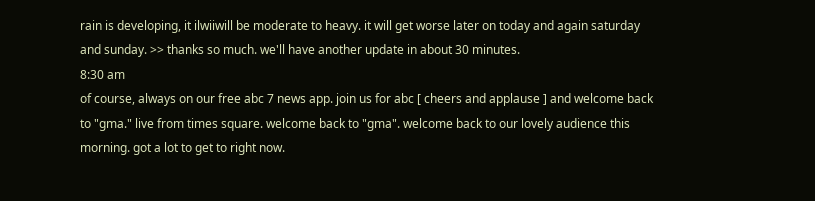rain is developing, it ilwiiwill be moderate to heavy. it will get worse later on today and again saturday and sunday. >> thanks so much. we'll have another update in about 30 minutes.
8:30 am
of course, always on our free abc 7 news app. join us for abc [ cheers and applause ] and welcome back to "gma." live from times square. welcome back to "gma". welcome back to our lovely audience this morning. got a lot to get to right now.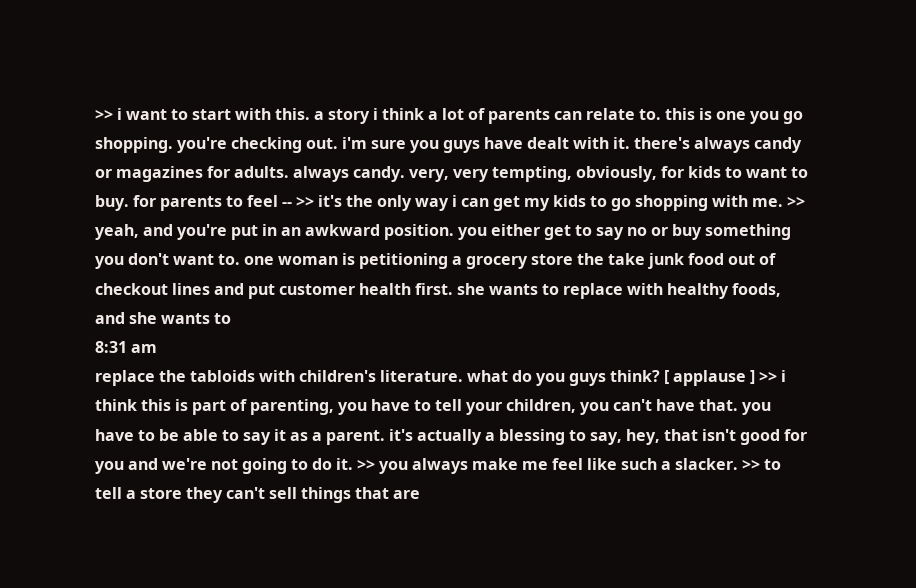>> i want to start with this. a story i think a lot of parents can relate to. this is one you go shopping. you're checking out. i'm sure you guys have dealt with it. there's always candy or magazines for adults. always candy. very, very tempting, obviously, for kids to want to buy. for parents to feel -- >> it's the only way i can get my kids to go shopping with me. >> yeah, and you're put in an awkward position. you either get to say no or buy something you don't want to. one woman is petitioning a grocery store the take junk food out of checkout lines and put customer health first. she wants to replace with healthy foods, and she wants to
8:31 am
replace the tabloids with children's literature. what do you guys think? [ applause ] >> i think this is part of parenting, you have to tell your children, you can't have that. you have to be able to say it as a parent. it's actually a blessing to say, hey, that isn't good for you and we're not going to do it. >> you always make me feel like such a slacker. >> to tell a store they can't sell things that are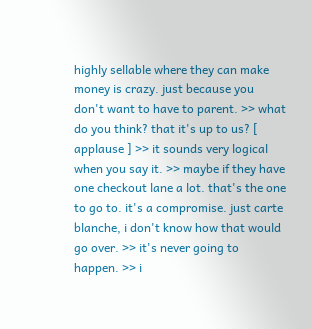highly sellable where they can make money is crazy. just because you don't want to have to parent. >> what do you think? that it's up to us? [ applause ] >> it sounds very logical when you say it. >> maybe if they have one checkout lane a lot. that's the one to go to. it's a compromise. just carte blanche, i don't know how that would go over. >> it's never going to happen. >> i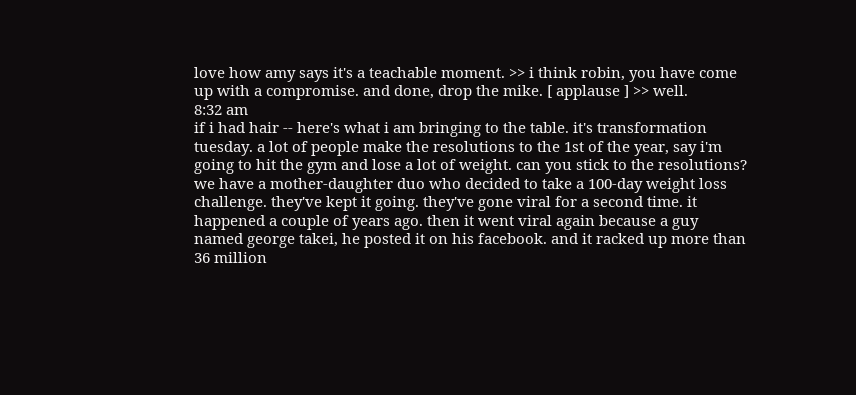love how amy says it's a teachable moment. >> i think robin, you have come up with a compromise. and done, drop the mike. [ applause ] >> well.
8:32 am
if i had hair -- here's what i am bringing to the table. it's transformation tuesday. a lot of people make the resolutions to the 1st of the year, say i'm going to hit the gym and lose a lot of weight. can you stick to the resolutions? we have a mother-daughter duo who decided to take a 100-day weight loss challenge. they've kept it going. they've gone viral for a second time. it happened a couple of years ago. then it went viral again because a guy named george takei, he posted it on his facebook. and it racked up more than 36 million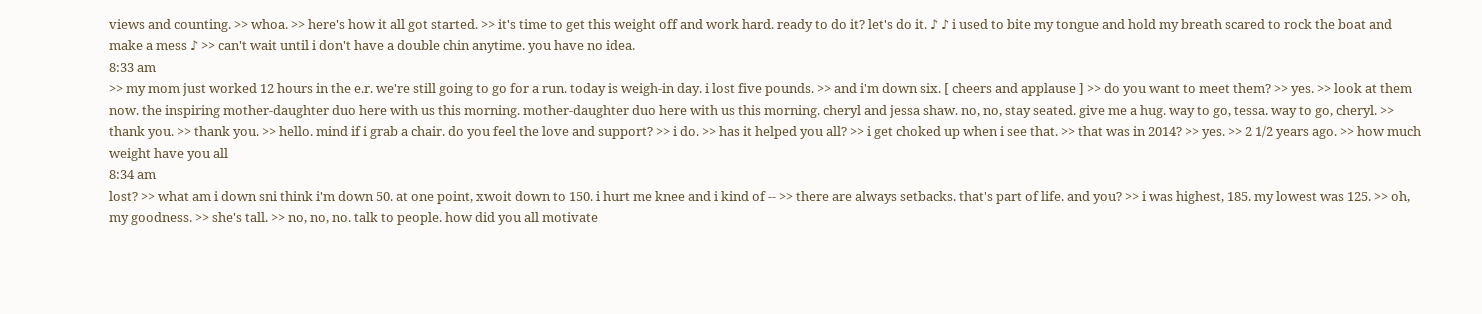views and counting. >> whoa. >> here's how it all got started. >> it's time to get this weight off and work hard. ready to do it? let's do it. ♪ ♪ i used to bite my tongue and hold my breath scared to rock the boat and make a mess ♪ >> can't wait until i don't have a double chin anytime. you have no idea.
8:33 am
>> my mom just worked 12 hours in the e.r. we're still going to go for a run. today is weigh-in day. i lost five pounds. >> and i'm down six. [ cheers and applause ] >> do you want to meet them? >> yes. >> look at them now. the inspiring mother-daughter duo here with us this morning. mother-daughter duo here with us this morning. cheryl and jessa shaw. no, no, stay seated. give me a hug. way to go, tessa. way to go, cheryl. >> thank you. >> thank you. >> hello. mind if i grab a chair. do you feel the love and support? >> i do. >> has it helped you all? >> i get choked up when i see that. >> that was in 2014? >> yes. >> 2 1/2 years ago. >> how much weight have you all
8:34 am
lost? >> what am i down sni think i'm down 50. at one point, xwoit down to 150. i hurt me knee and i kind of -- >> there are always setbacks. that's part of life. and you? >> i was highest, 185. my lowest was 125. >> oh, my goodness. >> she's tall. >> no, no, no. talk to people. how did you all motivate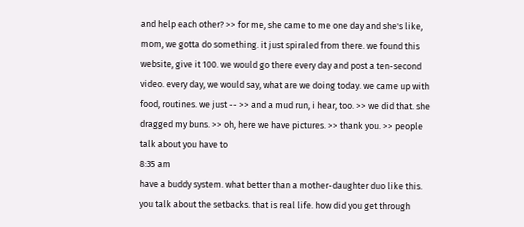and help each other? >> for me, she came to me one day and she's like, mom, we gotta do something. it just spiraled from there. we found this website, give it 100. we would go there every day and post a ten-second video. every day, we would say, what are we doing today. we came up with food, routines. we just -- >> and a mud run, i hear, too. >> we did that. she dragged my buns. >> oh, here we have pictures. >> thank you. >> people talk about you have to
8:35 am
have a buddy system. what better than a mother-daughter duo like this. you talk about the setbacks. that is real life. how did you get through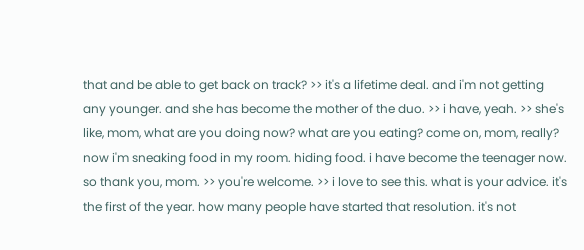that and be able to get back on track? >> it's a lifetime deal. and i'm not getting any younger. and she has become the mother of the duo. >> i have, yeah. >> she's like, mom, what are you doing now? what are you eating? come on, mom, really? now i'm sneaking food in my room. hiding food. i have become the teenager now. so thank you, mom. >> you're welcome. >> i love to see this. what is your advice. it's the first of the year. how many people have started that resolution. it's not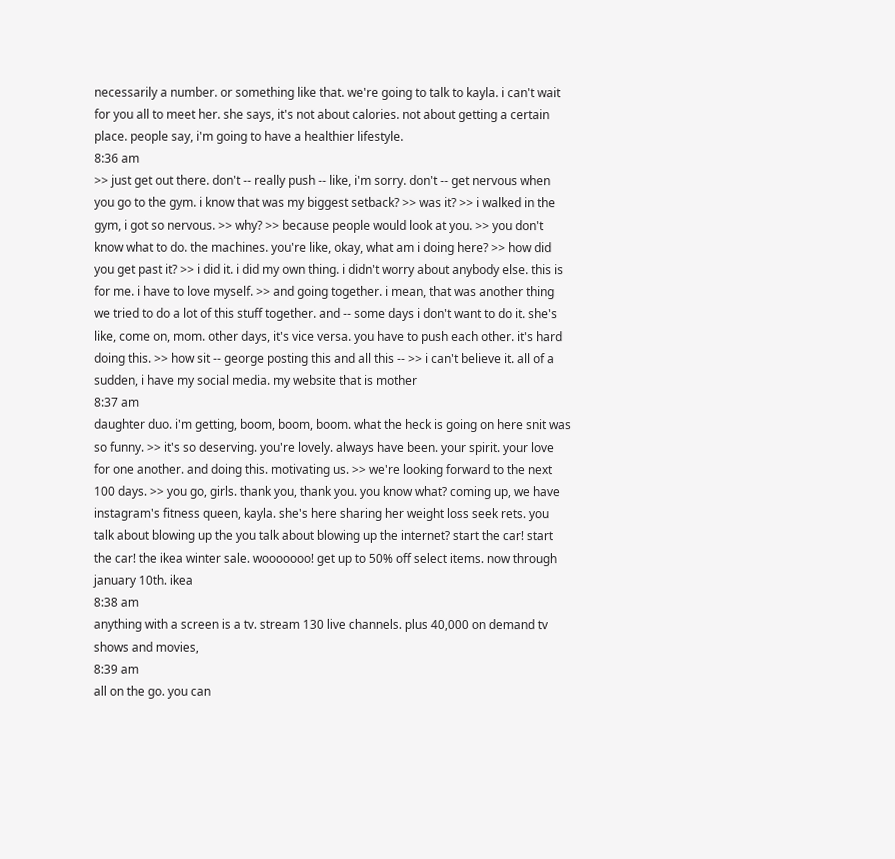necessarily a number. or something like that. we're going to talk to kayla. i can't wait for you all to meet her. she says, it's not about calories. not about getting a certain place. people say, i'm going to have a healthier lifestyle.
8:36 am
>> just get out there. don't -- really push -- like, i'm sorry. don't -- get nervous when you go to the gym. i know that was my biggest setback? >> was it? >> i walked in the gym, i got so nervous. >> why? >> because people would look at you. >> you don't know what to do. the machines. you're like, okay, what am i doing here? >> how did you get past it? >> i did it. i did my own thing. i didn't worry about anybody else. this is for me. i have to love myself. >> and going together. i mean, that was another thing we tried to do a lot of this stuff together. and -- some days i don't want to do it. she's like, come on, mom. other days, it's vice versa. you have to push each other. it's hard doing this. >> how sit -- george posting this and all this -- >> i can't believe it. all of a sudden, i have my social media. my website that is mother
8:37 am
daughter duo. i'm getting, boom, boom, boom. what the heck is going on here snit was so funny. >> it's so deserving. you're lovely. always have been. your spirit. your love for one another. and doing this. motivating us. >> we're looking forward to the next 100 days. >> you go, girls. thank you, thank you. you know what? coming up, we have instagram's fitness queen, kayla. she's here sharing her weight loss seek rets. you talk about blowing up the you talk about blowing up the internet? start the car! start the car! the ikea winter sale. wooooooo! get up to 50% off select items. now through january 10th. ikea
8:38 am
anything with a screen is a tv. stream 130 live channels. plus 40,000 on demand tv shows and movies,
8:39 am
all on the go. you can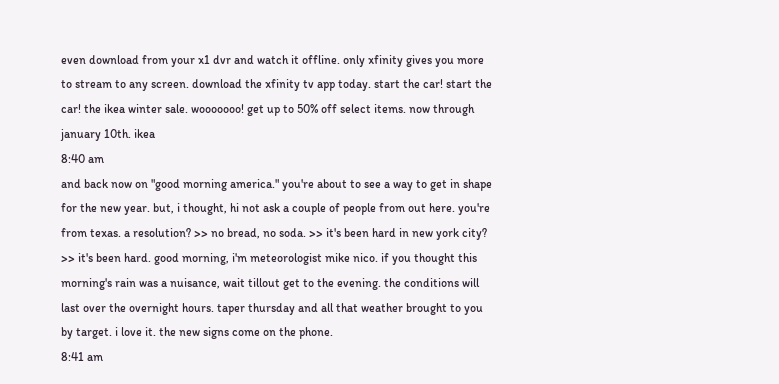even download from your x1 dvr and watch it offline. only xfinity gives you more to stream to any screen. download the xfinity tv app today. start the car! start the car! the ikea winter sale. wooooooo! get up to 50% off select items. now through january 10th. ikea
8:40 am
and back now on "good morning america." you're about to see a way to get in shape for the new year. but, i thought, hi not ask a couple of people from out here. you're from texas. a resolution? >> no bread, no soda. >> it's been hard in new york city? >> it's been hard. good morning, i'm meteorologist mike nico. if you thought this morning's rain was a nuisance, wait tillout get to the evening. the conditions will last over the overnight hours. taper thursday and all that weather brought to you by target. i love it. the new signs come on the phone.
8:41 am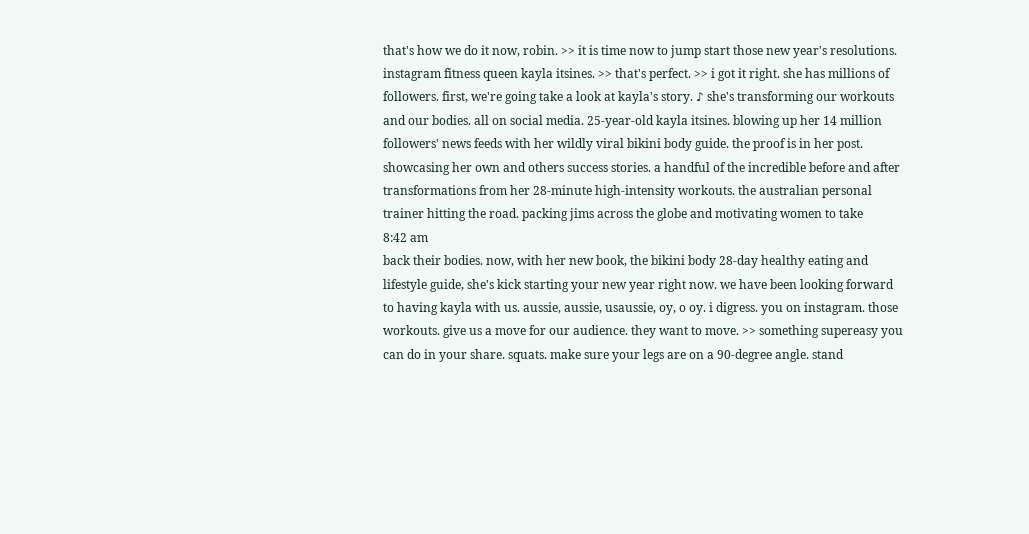that's how we do it now, robin. >> it is time now to jump start those new year's resolutions. instagram fitness queen kayla itsines. >> that's perfect. >> i got it right. she has millions of followers. first, we're going take a look at kayla's story. ♪ she's transforming our workouts and our bodies. all on social media. 25-year-old kayla itsines. blowing up her 14 million followers' news feeds with her wildly viral bikini body guide. the proof is in her post. showcasing her own and others success stories. a handful of the incredible before and after transformations from her 28-minute high-intensity workouts. the australian personal trainer hitting the road. packing jims across the globe and motivating women to take
8:42 am
back their bodies. now, with her new book, the bikini body 28-day healthy eating and lifestyle guide, she's kick starting your new year right now. we have been looking forward to having kayla with us. aussie, aussie, usaussie, oy, o oy. i digress. you on instagram. those workouts. give us a move for our audience. they want to move. >> something supereasy you can do in your share. squats. make sure your legs are on a 90-degree angle. stand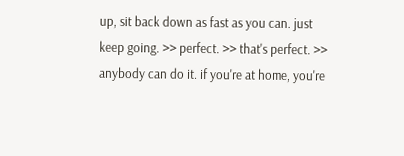up, sit back down as fast as you can. just keep going. >> perfect. >> that's perfect. >> anybody can do it. if you're at home, you're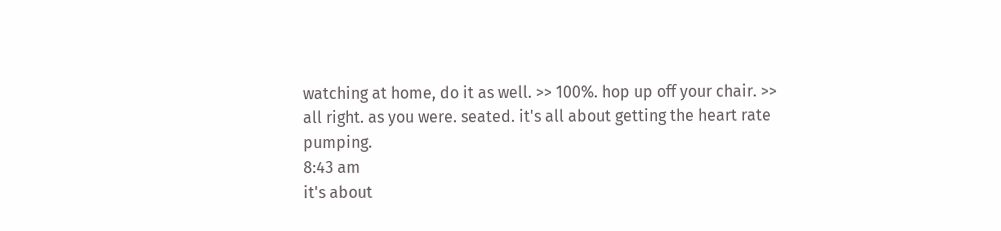watching at home, do it as well. >> 100%. hop up off your chair. >> all right. as you were. seated. it's all about getting the heart rate pumping.
8:43 am
it's about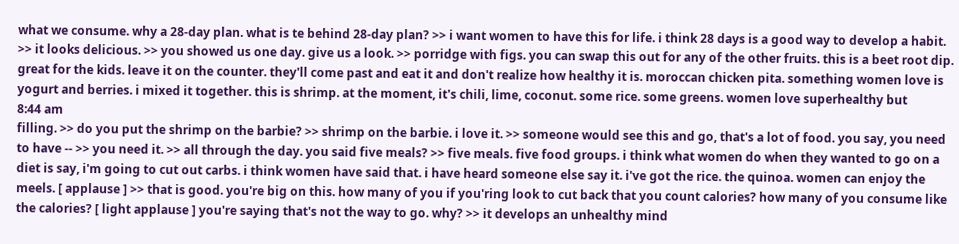what we consume. why a 28-day plan. what is te behind 28-day plan? >> i want women to have this for life. i think 28 days is a good way to develop a habit. >> it looks delicious. >> you showed us one day. give us a look. >> porridge with figs. you can swap this out for any of the other fruits. this is a beet root dip. great for the kids. leave it on the counter. they'll come past and eat it and don't realize how healthy it is. moroccan chicken pita. something women love is yogurt and berries. i mixed it together. this is shrimp. at the moment, it's chili, lime, coconut. some rice. some greens. women love superhealthy but
8:44 am
filling. >> do you put the shrimp on the barbie? >> shrimp on the barbie. i love it. >> someone would see this and go, that's a lot of food. you say, you need to have -- >> you need it. >> all through the day. you said five meals? >> five meals. five food groups. i think what women do when they wanted to go on a diet is say, i'm going to cut out carbs. i think women have said that. i have heard someone else say it. i've got the rice. the quinoa. women can enjoy the meels. [ applause ] >> that is good. you're big on this. how many of you if you'ring look to cut back that you count calories? how many of you consume like the calories? [ light applause ] you're saying that's not the way to go. why? >> it develops an unhealthy mind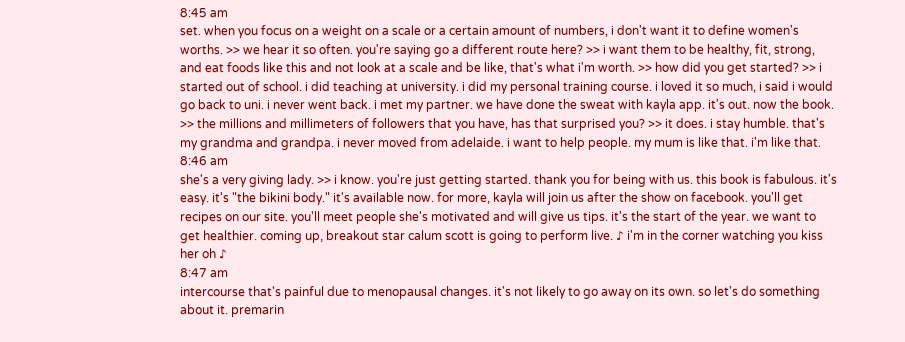8:45 am
set. when you focus on a weight on a scale or a certain amount of numbers, i don't want it to define women's worths. >> we hear it so often. you're saying go a different route here? >> i want them to be healthy, fit, strong, and eat foods like this and not look at a scale and be like, that's what i'm worth. >> how did you get started? >> i started out of school. i did teaching at university. i did my personal training course. i loved it so much, i said i would go back to uni. i never went back. i met my partner. we have done the sweat with kayla app. it's out. now the book. >> the millions and millimeters of followers that you have, has that surprised you? >> it does. i stay humble. that's my grandma and grandpa. i never moved from adelaide. i want to help people. my mum is like that. i'm like that.
8:46 am
she's a very giving lady. >> i know. you're just getting started. thank you for being with us. this book is fabulous. it's easy. it's "the bikini body." it's available now. for more, kayla will join us after the show on facebook. you'll get recipes on our site. you'll meet people she's motivated and will give us tips. it's the start of the year. we want to get healthier. coming up, breakout star calum scott is going to perform live. ♪ i'm in the corner watching you kiss her oh ♪
8:47 am
intercourse that's painful due to menopausal changes. it's not likely to go away on its own. so let's do something about it. premarin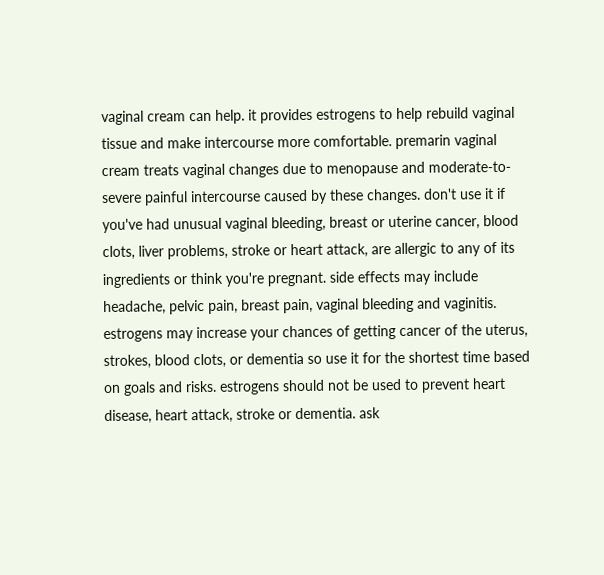vaginal cream can help. it provides estrogens to help rebuild vaginal tissue and make intercourse more comfortable. premarin vaginal cream treats vaginal changes due to menopause and moderate-to-severe painful intercourse caused by these changes. don't use it if you've had unusual vaginal bleeding, breast or uterine cancer, blood clots, liver problems, stroke or heart attack, are allergic to any of its ingredients or think you're pregnant. side effects may include headache, pelvic pain, breast pain, vaginal bleeding and vaginitis. estrogens may increase your chances of getting cancer of the uterus, strokes, blood clots, or dementia so use it for the shortest time based on goals and risks. estrogens should not be used to prevent heart disease, heart attack, stroke or dementia. ask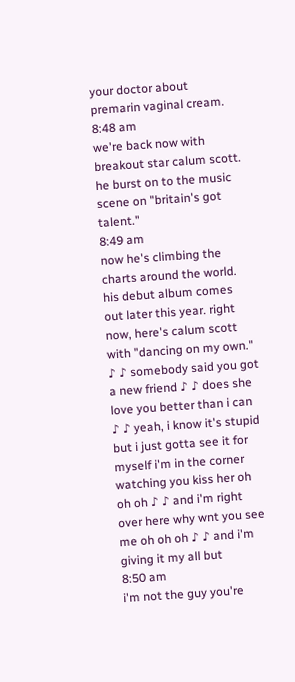your doctor about premarin vaginal cream.
8:48 am
we're back now with breakout star calum scott. he burst on to the music scene on "britain's got talent."
8:49 am
now he's climbing the charts around the world. his debut album comes out later this year. right now, here's calum scott with "dancing on my own." ♪ ♪ somebody said you got a new friend ♪ ♪ does she love you better than i can ♪ ♪ yeah, i know it's stupid but i just gotta see it for myself i'm in the corner watching you kiss her oh oh oh ♪ ♪ and i'm right over here why wnt you see me oh oh oh ♪ ♪ and i'm giving it my all but
8:50 am
i'm not the guy you're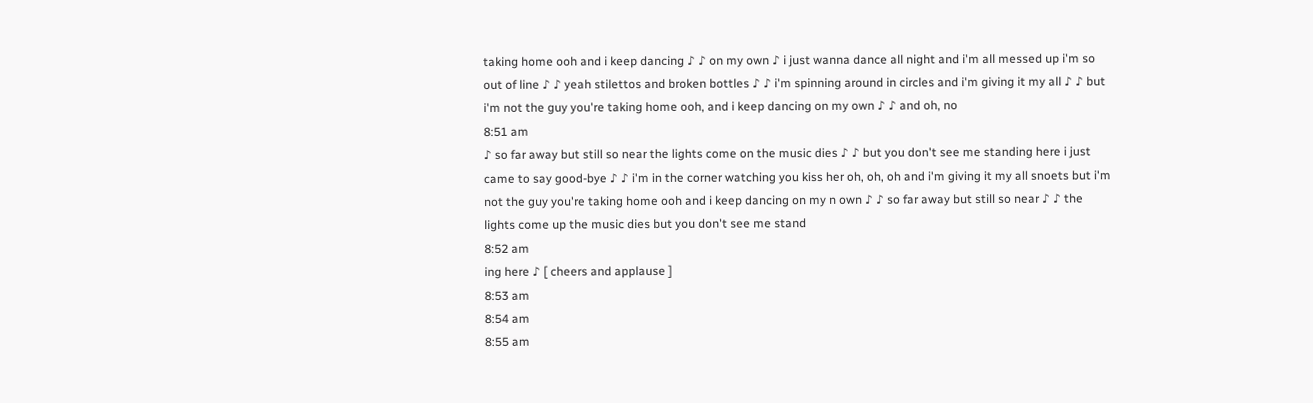taking home ooh and i keep dancing ♪ ♪ on my own ♪ i just wanna dance all night and i'm all messed up i'm so out of line ♪ ♪ yeah stilettos and broken bottles ♪ ♪ i'm spinning around in circles and i'm giving it my all ♪ ♪ but i'm not the guy you're taking home ooh, and i keep dancing on my own ♪ ♪ and oh, no
8:51 am
♪ so far away but still so near the lights come on the music dies ♪ ♪ but you don't see me standing here i just came to say good-bye ♪ ♪ i'm in the corner watching you kiss her oh, oh, oh and i'm giving it my all snoets but i'm not the guy you're taking home ooh and i keep dancing on my n own ♪ ♪ so far away but still so near ♪ ♪ the lights come up the music dies but you don't see me stand
8:52 am
ing here ♪ [ cheers and applause ]
8:53 am
8:54 am
8:55 am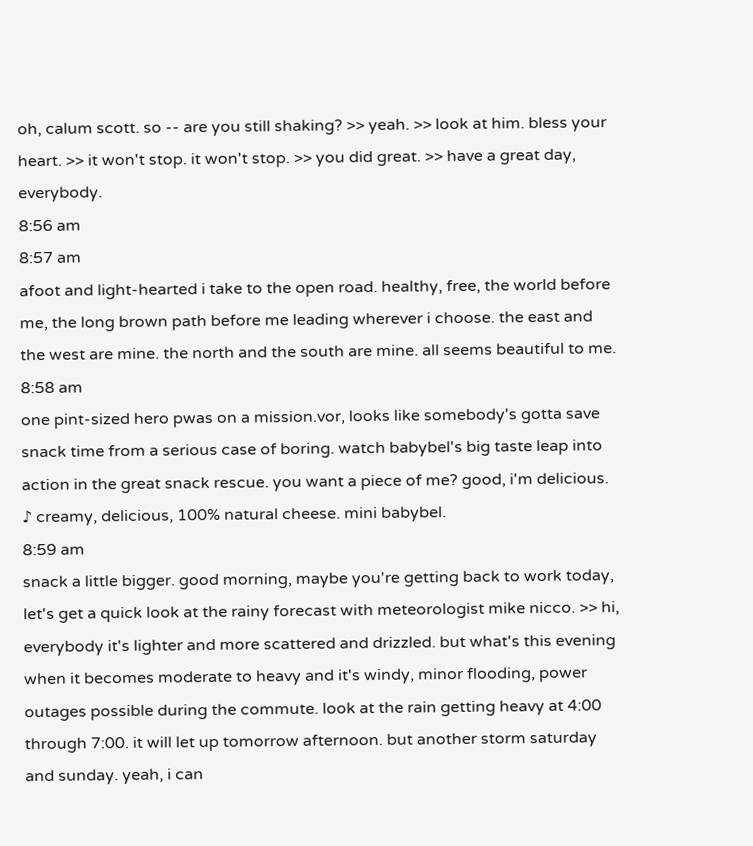oh, calum scott. so -- are you still shaking? >> yeah. >> look at him. bless your heart. >> it won't stop. it won't stop. >> you did great. >> have a great day, everybody.
8:56 am
8:57 am
afoot and light-hearted i take to the open road. healthy, free, the world before me, the long brown path before me leading wherever i choose. the east and the west are mine. the north and the south are mine. all seems beautiful to me.
8:58 am
one pint-sized hero pwas on a mission.vor, looks like somebody's gotta save snack time from a serious case of boring. watch babybel's big taste leap into action in the great snack rescue. you want a piece of me? good, i'm delicious. ♪ creamy, delicious, 100% natural cheese. mini babybel.
8:59 am
snack a little bigger. good morning, maybe you're getting back to work today, let's get a quick look at the rainy forecast with meteorologist mike nicco. >> hi, everybody it's lighter and more scattered and drizzled. but what's this evening when it becomes moderate to heavy and it's windy, minor flooding, power outages possible during the commute. look at the rain getting heavy at 4:00 through 7:00. it will let up tomorrow afternoon. but another storm saturday and sunday. yeah, i can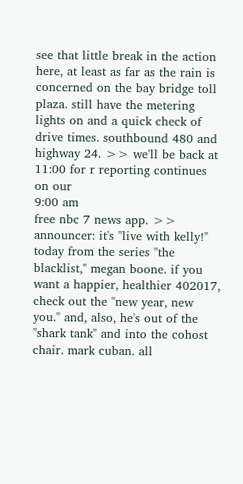see that little break in the action here, at least as far as the rain is concerned on the bay bridge toll plaza. still have the metering lights on and a quick check of drive times. southbound 480 and highway 24. >> we'll be back at 11:00 for r reporting continues on our
9:00 am
free nbc 7 news app. >> announcer: it's "live with kelly!" today from the series "the blacklist," megan boone. if you want a happier, healthier 402017, check out the "new year, new you." and, also, he's out of the "shark tank" and into the cohost chair. mark cuban. all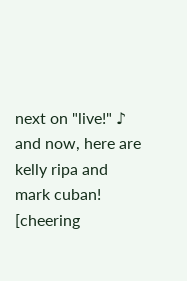next on "live!" ♪ and now, here are kelly ripa and mark cuban! [cheering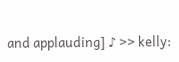and applauding] ♪ >> kelly: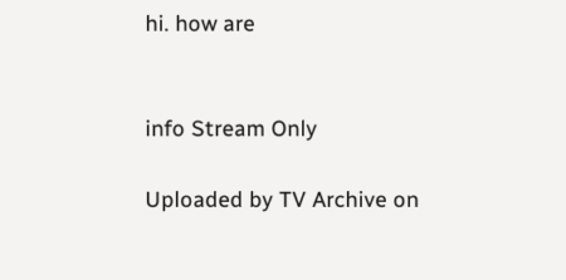hi. how are


info Stream Only

Uploaded by TV Archive on